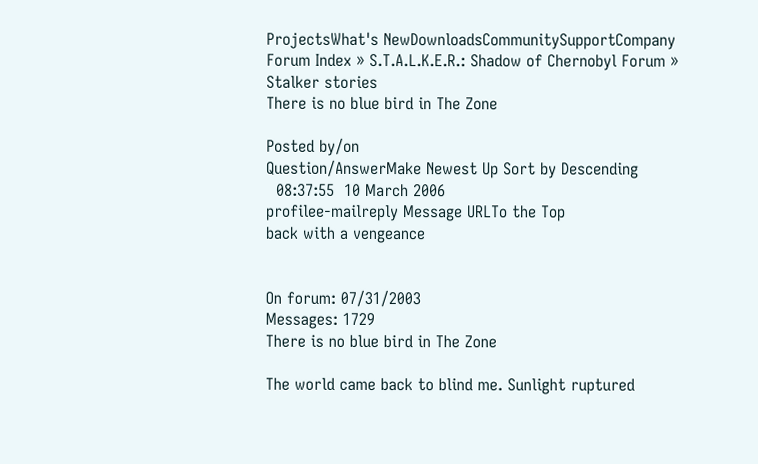ProjectsWhat's NewDownloadsCommunitySupportCompany
Forum Index » S.T.A.L.K.E.R.: Shadow of Chernobyl Forum » Stalker stories
There is no blue bird in The Zone

Posted by/on
Question/AnswerMake Newest Up Sort by Descending
  08:37:55  10 March 2006
profilee-mailreply Message URLTo the Top
back with a vengeance


On forum: 07/31/2003
Messages: 1729
There is no blue bird in The Zone

The world came back to blind me. Sunlight ruptured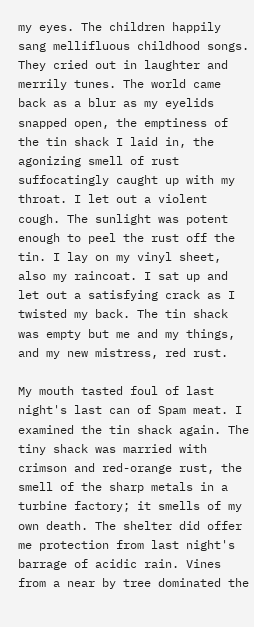my eyes. The children happily sang mellifluous childhood songs. They cried out in laughter and merrily tunes. The world came back as a blur as my eyelids snapped open, the emptiness of the tin shack I laid in, the agonizing smell of rust suffocatingly caught up with my throat. I let out a violent cough. The sunlight was potent enough to peel the rust off the tin. I lay on my vinyl sheet, also my raincoat. I sat up and let out a satisfying crack as I twisted my back. The tin shack was empty but me and my things, and my new mistress, red rust.

My mouth tasted foul of last night's last can of Spam meat. I examined the tin shack again. The tiny shack was married with crimson and red-orange rust, the smell of the sharp metals in a turbine factory; it smells of my own death. The shelter did offer me protection from last night's barrage of acidic rain. Vines from a near by tree dominated the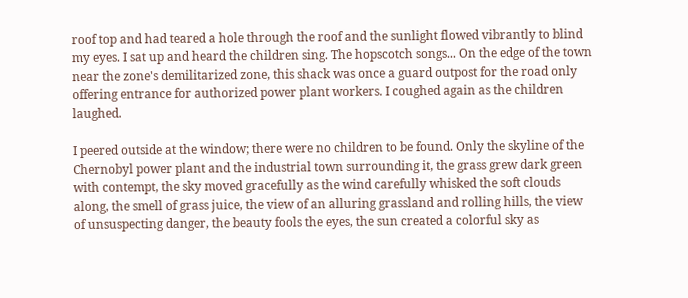roof top and had teared a hole through the roof and the sunlight flowed vibrantly to blind my eyes. I sat up and heard the children sing. The hopscotch songs... On the edge of the town near the zone's demilitarized zone, this shack was once a guard outpost for the road only offering entrance for authorized power plant workers. I coughed again as the children laughed.

I peered outside at the window; there were no children to be found. Only the skyline of the Chernobyl power plant and the industrial town surrounding it, the grass grew dark green with contempt, the sky moved gracefully as the wind carefully whisked the soft clouds along, the smell of grass juice, the view of an alluring grassland and rolling hills, the view of unsuspecting danger, the beauty fools the eyes, the sun created a colorful sky as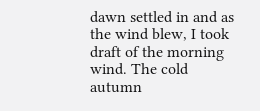dawn settled in and as the wind blew, I took draft of the morning wind. The cold autumn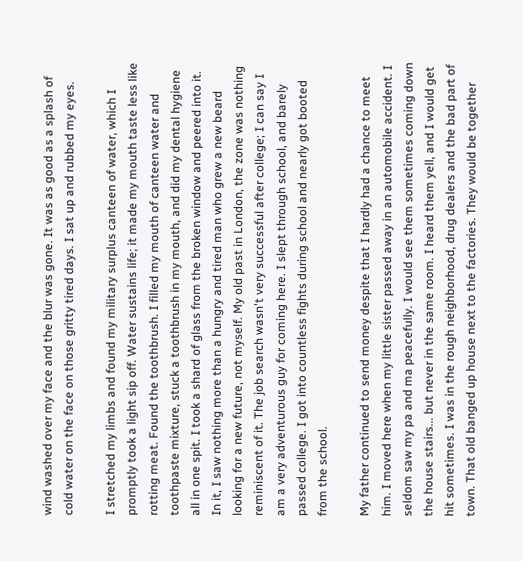wind washed over my face and the blur was gone. It was as good as a splash of cold water on the face on those gritty tired days. I sat up and rubbed my eyes.

I stretched my limbs and found my military surplus canteen of water, which I promptly took a light sip off. Water sustains life; it made my mouth taste less like rotting meat. Found the toothbrush. I filled my mouth of canteen water and toothpaste mixture, stuck a toothbrush in my mouth, and did my dental hygiene all in one spit. I took a shard of glass from the broken window and peered into it. In it, I saw nothing more than a hungry and tired man who grew a new beard looking for a new future, not myself. My old past in London, the zone was nothing reminiscent of it. The job search wasn't very successful after college; I can say I am a very adventurous guy for coming here. I slept through school, and barely passed college. I got into countless fights during school and nearly got booted from the school.

My father continued to send money despite that I hardly had a chance to meet him. I moved here when my little sister passed away in an automobile accident. I seldom saw my pa and ma peacefully. I would see them sometimes coming down the house stairs... but never in the same room. I heard them yell, and I would get hit sometimes. I was in the rough neighborhood, drug dealers and the bad part of town. That old banged up house next to the factories. They would be together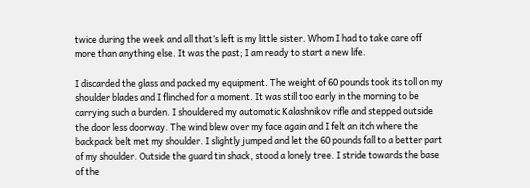twice during the week and all that’s left is my little sister. Whom I had to take care off more than anything else. It was the past; I am ready to start a new life.

I discarded the glass and packed my equipment. The weight of 60 pounds took its toll on my shoulder blades and I flinched for a moment. It was still too early in the morning to be carrying such a burden. I shouldered my automatic Kalashnikov rifle and stepped outside the door less doorway. The wind blew over my face again and I felt an itch where the backpack belt met my shoulder. I slightly jumped and let the 60 pounds fall to a better part of my shoulder. Outside the guard tin shack, stood a lonely tree. I stride towards the base of the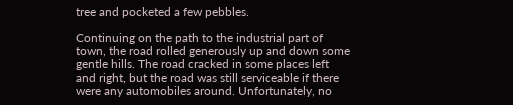tree and pocketed a few pebbles.

Continuing on the path to the industrial part of town, the road rolled generously up and down some gentle hills. The road cracked in some places left and right, but the road was still serviceable if there were any automobiles around. Unfortunately, no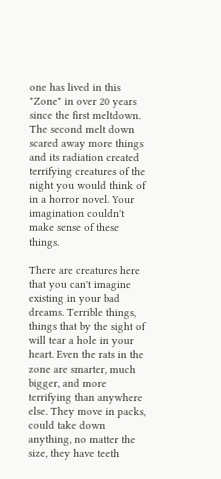one has lived in this "Zone" in over 20 years since the first meltdown. The second melt down scared away more things and its radiation created terrifying creatures of the night you would think of in a horror novel. Your imagination couldn't make sense of these things.

There are creatures here that you can't imagine existing in your bad dreams. Terrible things, things that by the sight of will tear a hole in your heart. Even the rats in the zone are smarter, much bigger, and more terrifying than anywhere else. They move in packs, could take down anything, no matter the size, they have teeth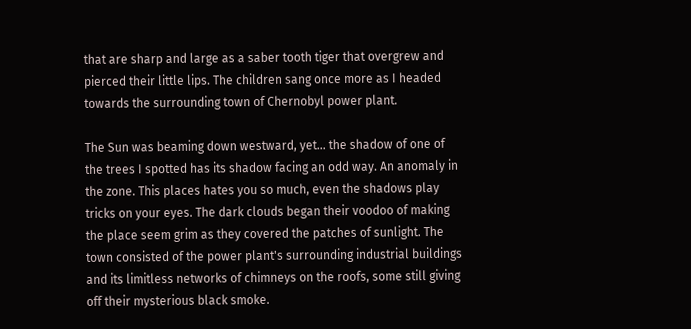that are sharp and large as a saber tooth tiger that overgrew and pierced their little lips. The children sang once more as I headed towards the surrounding town of Chernobyl power plant.

The Sun was beaming down westward, yet... the shadow of one of the trees I spotted has its shadow facing an odd way. An anomaly in the zone. This places hates you so much, even the shadows play tricks on your eyes. The dark clouds began their voodoo of making the place seem grim as they covered the patches of sunlight. The town consisted of the power plant's surrounding industrial buildings and its limitless networks of chimneys on the roofs, some still giving off their mysterious black smoke.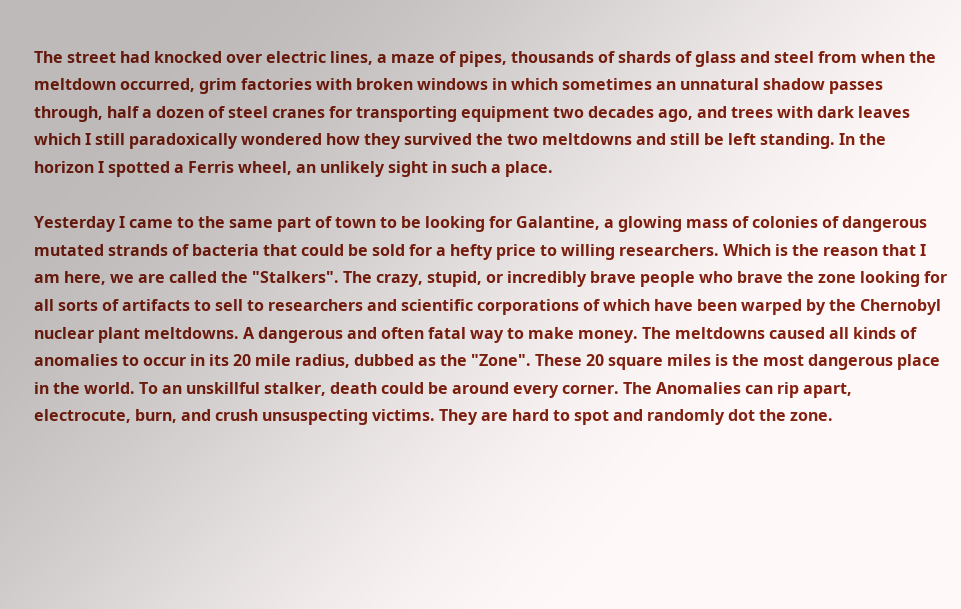The street had knocked over electric lines, a maze of pipes, thousands of shards of glass and steel from when the meltdown occurred, grim factories with broken windows in which sometimes an unnatural shadow passes through, half a dozen of steel cranes for transporting equipment two decades ago, and trees with dark leaves which I still paradoxically wondered how they survived the two meltdowns and still be left standing. In the horizon I spotted a Ferris wheel, an unlikely sight in such a place.

Yesterday I came to the same part of town to be looking for Galantine, a glowing mass of colonies of dangerous mutated strands of bacteria that could be sold for a hefty price to willing researchers. Which is the reason that I am here, we are called the "Stalkers". The crazy, stupid, or incredibly brave people who brave the zone looking for all sorts of artifacts to sell to researchers and scientific corporations of which have been warped by the Chernobyl nuclear plant meltdowns. A dangerous and often fatal way to make money. The meltdowns caused all kinds of anomalies to occur in its 20 mile radius, dubbed as the "Zone". These 20 square miles is the most dangerous place in the world. To an unskillful stalker, death could be around every corner. The Anomalies can rip apart, electrocute, burn, and crush unsuspecting victims. They are hard to spot and randomly dot the zone.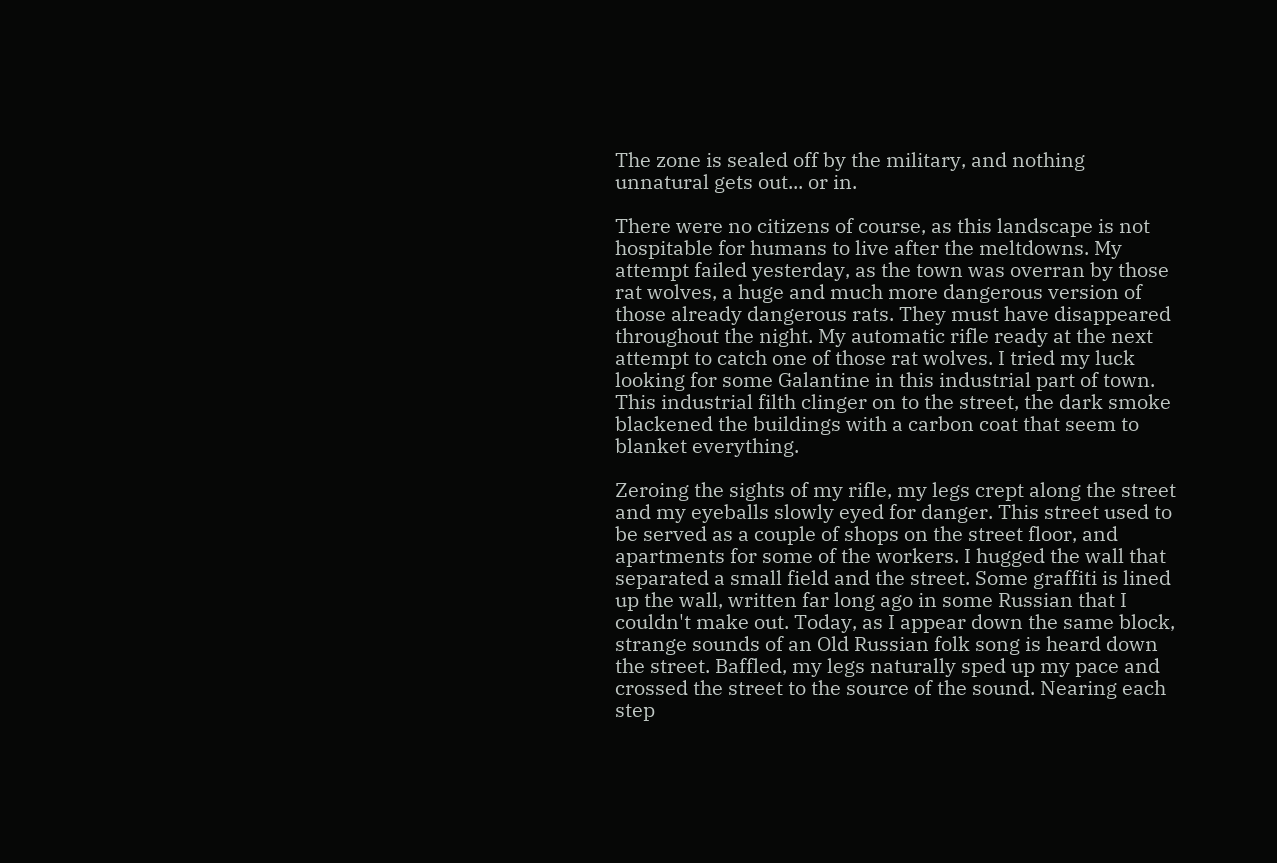The zone is sealed off by the military, and nothing unnatural gets out... or in.

There were no citizens of course, as this landscape is not hospitable for humans to live after the meltdowns. My attempt failed yesterday, as the town was overran by those rat wolves, a huge and much more dangerous version of those already dangerous rats. They must have disappeared throughout the night. My automatic rifle ready at the next attempt to catch one of those rat wolves. I tried my luck looking for some Galantine in this industrial part of town. This industrial filth clinger on to the street, the dark smoke blackened the buildings with a carbon coat that seem to blanket everything.

Zeroing the sights of my rifle, my legs crept along the street and my eyeballs slowly eyed for danger. This street used to be served as a couple of shops on the street floor, and apartments for some of the workers. I hugged the wall that separated a small field and the street. Some graffiti is lined up the wall, written far long ago in some Russian that I couldn't make out. Today, as I appear down the same block, strange sounds of an Old Russian folk song is heard down the street. Baffled, my legs naturally sped up my pace and crossed the street to the source of the sound. Nearing each step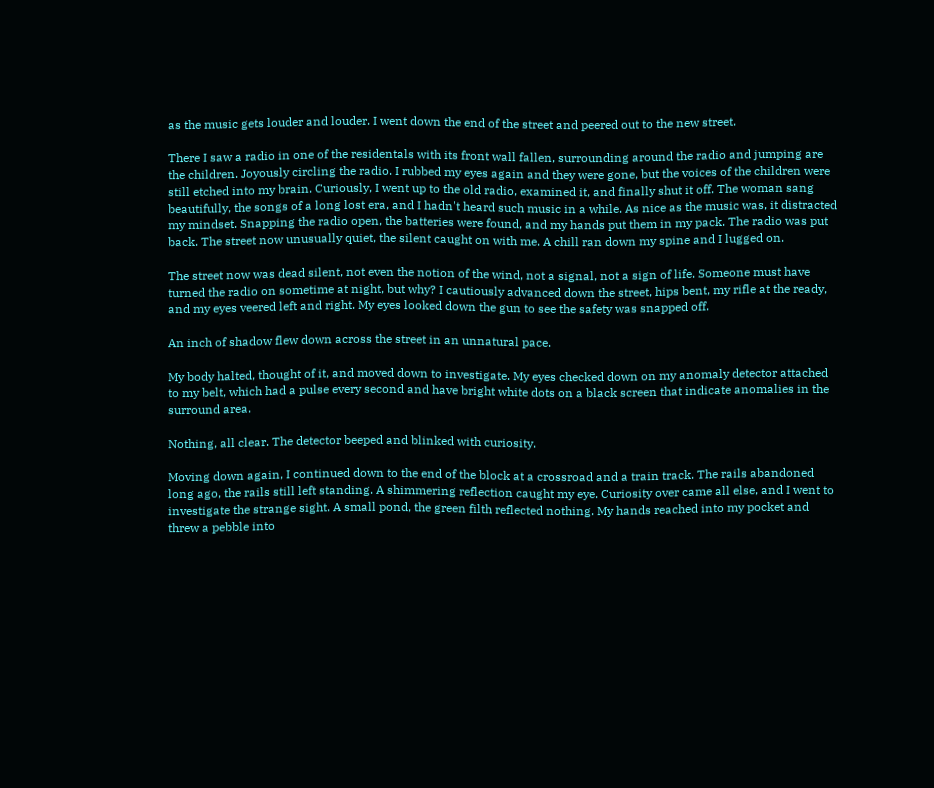as the music gets louder and louder. I went down the end of the street and peered out to the new street.

There I saw a radio in one of the residentals with its front wall fallen, surrounding around the radio and jumping are the children. Joyously circling the radio. I rubbed my eyes again and they were gone, but the voices of the children were still etched into my brain. Curiously, I went up to the old radio, examined it, and finally shut it off. The woman sang beautifully, the songs of a long lost era, and I hadn't heard such music in a while. As nice as the music was, it distracted my mindset. Snapping the radio open, the batteries were found, and my hands put them in my pack. The radio was put back. The street now unusually quiet, the silent caught on with me. A chill ran down my spine and I lugged on.

The street now was dead silent, not even the notion of the wind, not a signal, not a sign of life. Someone must have turned the radio on sometime at night, but why? I cautiously advanced down the street, hips bent, my rifle at the ready, and my eyes veered left and right. My eyes looked down the gun to see the safety was snapped off.

An inch of shadow flew down across the street in an unnatural pace.

My body halted, thought of it, and moved down to investigate. My eyes checked down on my anomaly detector attached to my belt, which had a pulse every second and have bright white dots on a black screen that indicate anomalies in the surround area.

Nothing, all clear. The detector beeped and blinked with curiosity.

Moving down again, I continued down to the end of the block at a crossroad and a train track. The rails abandoned long ago, the rails still left standing. A shimmering reflection caught my eye. Curiosity over came all else, and I went to investigate the strange sight. A small pond, the green filth reflected nothing. My hands reached into my pocket and threw a pebble into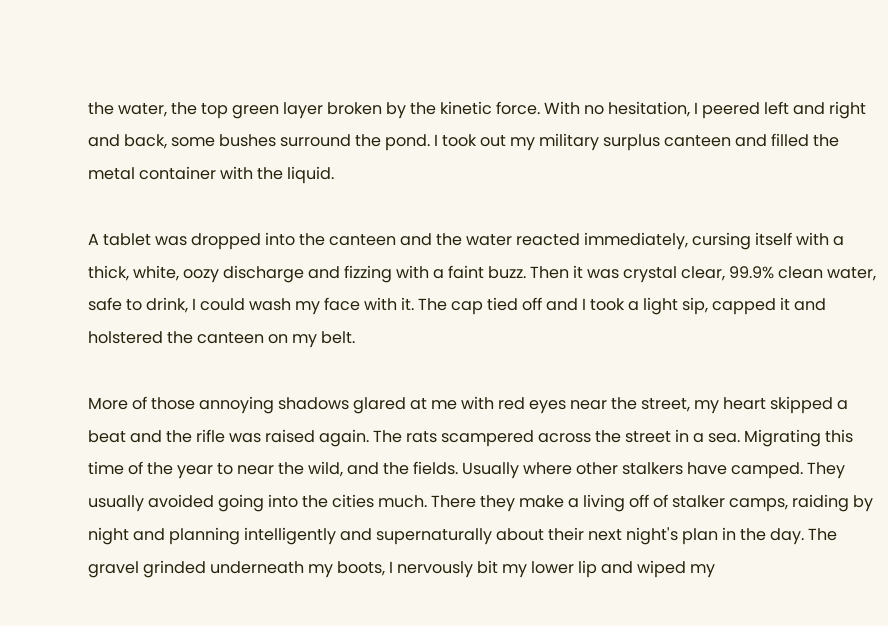the water, the top green layer broken by the kinetic force. With no hesitation, I peered left and right and back, some bushes surround the pond. I took out my military surplus canteen and filled the metal container with the liquid.

A tablet was dropped into the canteen and the water reacted immediately, cursing itself with a thick, white, oozy discharge and fizzing with a faint buzz. Then it was crystal clear, 99.9% clean water, safe to drink, I could wash my face with it. The cap tied off and I took a light sip, capped it and holstered the canteen on my belt.

More of those annoying shadows glared at me with red eyes near the street, my heart skipped a beat and the rifle was raised again. The rats scampered across the street in a sea. Migrating this time of the year to near the wild, and the fields. Usually where other stalkers have camped. They usually avoided going into the cities much. There they make a living off of stalker camps, raiding by night and planning intelligently and supernaturally about their next night's plan in the day. The gravel grinded underneath my boots, I nervously bit my lower lip and wiped my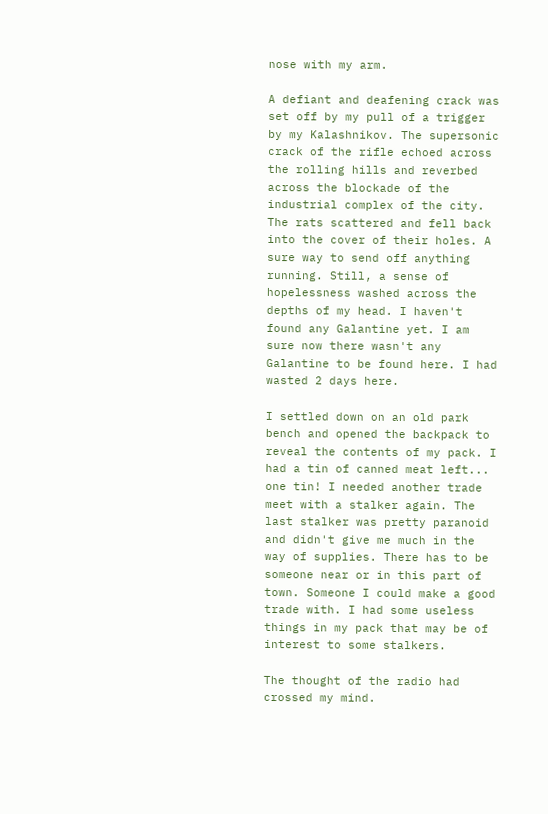nose with my arm.

A defiant and deafening crack was set off by my pull of a trigger by my Kalashnikov. The supersonic crack of the rifle echoed across the rolling hills and reverbed across the blockade of the industrial complex of the city. The rats scattered and fell back into the cover of their holes. A sure way to send off anything running. Still, a sense of hopelessness washed across the depths of my head. I haven't found any Galantine yet. I am sure now there wasn't any Galantine to be found here. I had wasted 2 days here.

I settled down on an old park bench and opened the backpack to reveal the contents of my pack. I had a tin of canned meat left... one tin! I needed another trade meet with a stalker again. The last stalker was pretty paranoid and didn't give me much in the way of supplies. There has to be someone near or in this part of town. Someone I could make a good trade with. I had some useless things in my pack that may be of interest to some stalkers.

The thought of the radio had crossed my mind.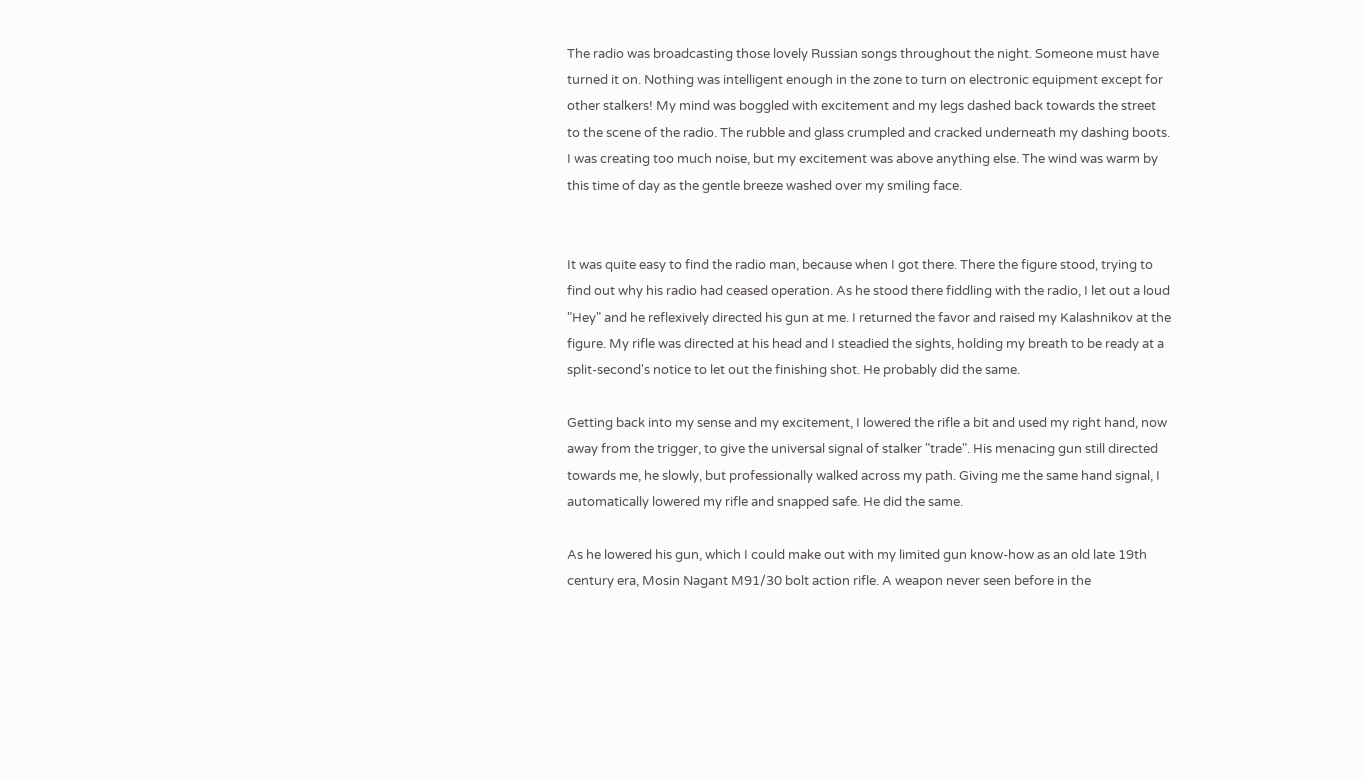The radio was broadcasting those lovely Russian songs throughout the night. Someone must have turned it on. Nothing was intelligent enough in the zone to turn on electronic equipment except for other stalkers! My mind was boggled with excitement and my legs dashed back towards the street to the scene of the radio. The rubble and glass crumpled and cracked underneath my dashing boots. I was creating too much noise, but my excitement was above anything else. The wind was warm by this time of day as the gentle breeze washed over my smiling face.


It was quite easy to find the radio man, because when I got there. There the figure stood, trying to find out why his radio had ceased operation. As he stood there fiddling with the radio, I let out a loud "Hey" and he reflexively directed his gun at me. I returned the favor and raised my Kalashnikov at the figure. My rifle was directed at his head and I steadied the sights, holding my breath to be ready at a split-second's notice to let out the finishing shot. He probably did the same.

Getting back into my sense and my excitement, I lowered the rifle a bit and used my right hand, now away from the trigger, to give the universal signal of stalker "trade". His menacing gun still directed towards me, he slowly, but professionally walked across my path. Giving me the same hand signal, I automatically lowered my rifle and snapped safe. He did the same.

As he lowered his gun, which I could make out with my limited gun know-how as an old late 19th century era, Mosin Nagant M91/30 bolt action rifle. A weapon never seen before in the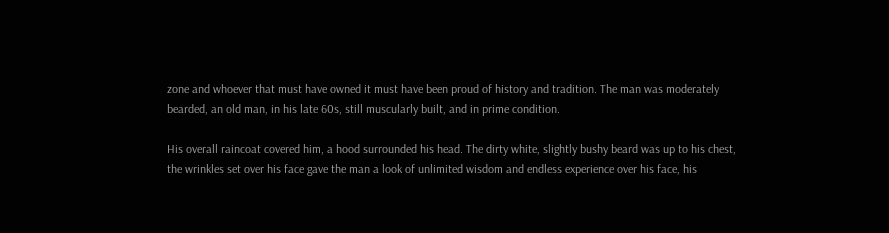zone and whoever that must have owned it must have been proud of history and tradition. The man was moderately bearded, an old man, in his late 60s, still muscularly built, and in prime condition.

His overall raincoat covered him, a hood surrounded his head. The dirty white, slightly bushy beard was up to his chest, the wrinkles set over his face gave the man a look of unlimited wisdom and endless experience over his face, his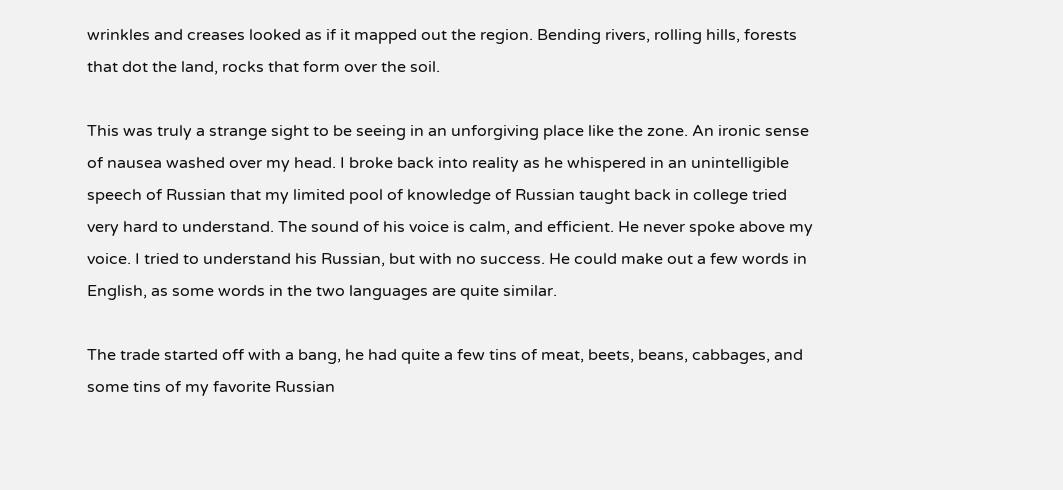wrinkles and creases looked as if it mapped out the region. Bending rivers, rolling hills, forests that dot the land, rocks that form over the soil.

This was truly a strange sight to be seeing in an unforgiving place like the zone. An ironic sense of nausea washed over my head. I broke back into reality as he whispered in an unintelligible speech of Russian that my limited pool of knowledge of Russian taught back in college tried very hard to understand. The sound of his voice is calm, and efficient. He never spoke above my voice. I tried to understand his Russian, but with no success. He could make out a few words in English, as some words in the two languages are quite similar.

The trade started off with a bang, he had quite a few tins of meat, beets, beans, cabbages, and some tins of my favorite Russian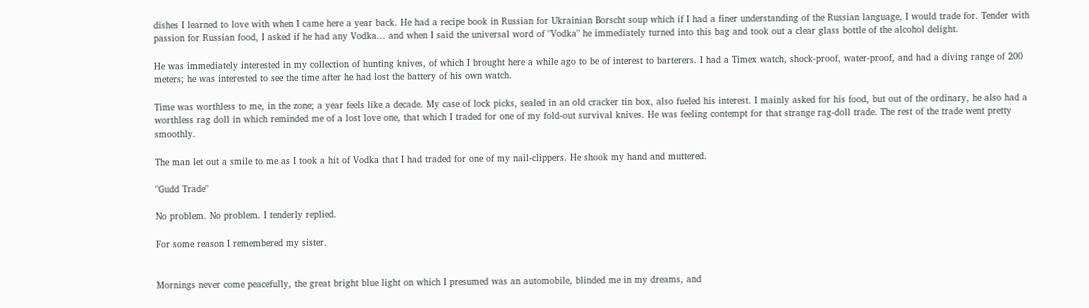dishes I learned to love with when I came here a year back. He had a recipe book in Russian for Ukrainian Borscht soup which if I had a finer understanding of the Russian language, I would trade for. Tender with passion for Russian food, I asked if he had any Vodka... and when I said the universal word of "Vodka" he immediately turned into this bag and took out a clear glass bottle of the alcohol delight.

He was immediately interested in my collection of hunting knives, of which I brought here a while ago to be of interest to barterers. I had a Timex watch, shock-proof, water-proof, and had a diving range of 200 meters; he was interested to see the time after he had lost the battery of his own watch.

Time was worthless to me, in the zone; a year feels like a decade. My case of lock picks, sealed in an old cracker tin box, also fueled his interest. I mainly asked for his food, but out of the ordinary, he also had a worthless rag doll in which reminded me of a lost love one, that which I traded for one of my fold-out survival knives. He was feeling contempt for that strange rag-doll trade. The rest of the trade went pretty smoothly.

The man let out a smile to me as I took a hit of Vodka that I had traded for one of my nail-clippers. He shook my hand and muttered.

"Gudd Trade"

No problem. No problem. I tenderly replied.

For some reason I remembered my sister.


Mornings never come peacefully, the great bright blue light on which I presumed was an automobile, blinded me in my dreams, and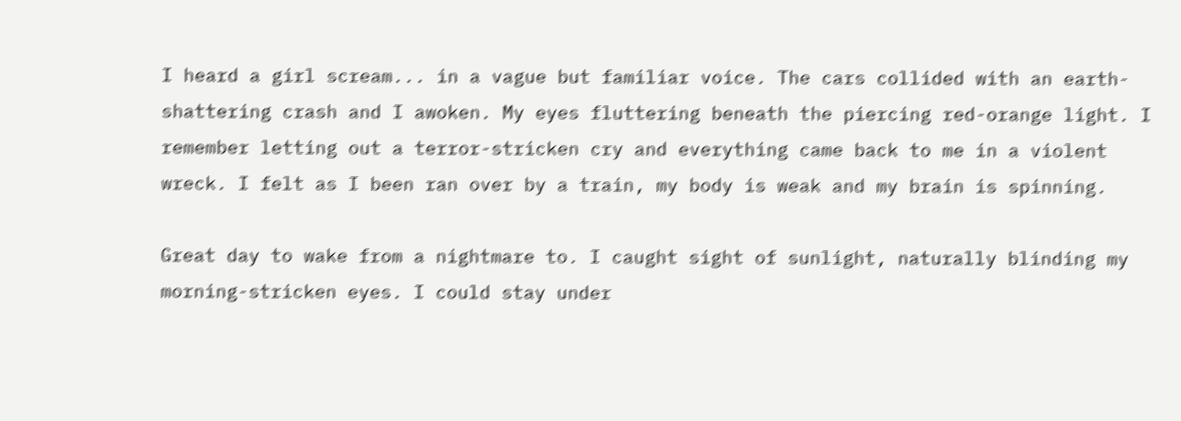I heard a girl scream... in a vague but familiar voice. The cars collided with an earth-shattering crash and I awoken. My eyes fluttering beneath the piercing red-orange light. I remember letting out a terror-stricken cry and everything came back to me in a violent wreck. I felt as I been ran over by a train, my body is weak and my brain is spinning.

Great day to wake from a nightmare to. I caught sight of sunlight, naturally blinding my morning-stricken eyes. I could stay under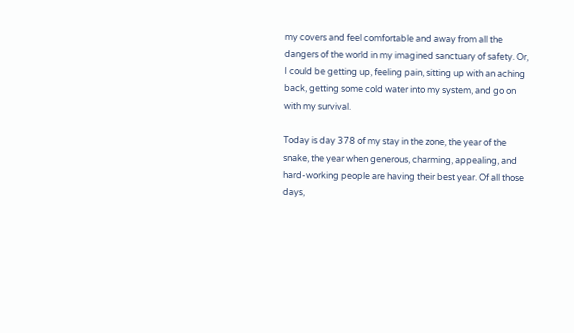my covers and feel comfortable and away from all the dangers of the world in my imagined sanctuary of safety. Or, I could be getting up, feeling pain, sitting up with an aching back, getting some cold water into my system, and go on with my survival.

Today is day 378 of my stay in the zone, the year of the snake, the year when generous, charming, appealing, and hard-working people are having their best year. Of all those days,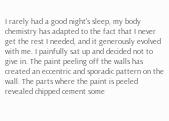I rarely had a good night's sleep, my body chemistry has adapted to the fact that I never get the rest I needed, and it generously evolved with me. I painfully sat up and decided not to give in. The paint peeling off the walls has created an eccentric and sporadic pattern on the wall. The parts where the paint is peeled revealed chipped cement some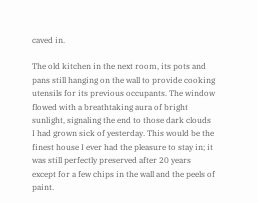caved in.

The old kitchen in the next room, its pots and pans still hanging on the wall to provide cooking utensils for its previous occupants. The window flowed with a breathtaking aura of bright sunlight, signaling the end to those dark clouds I had grown sick of yesterday. This would be the finest house I ever had the pleasure to stay in; it was still perfectly preserved after 20 years except for a few chips in the wall and the peels of paint.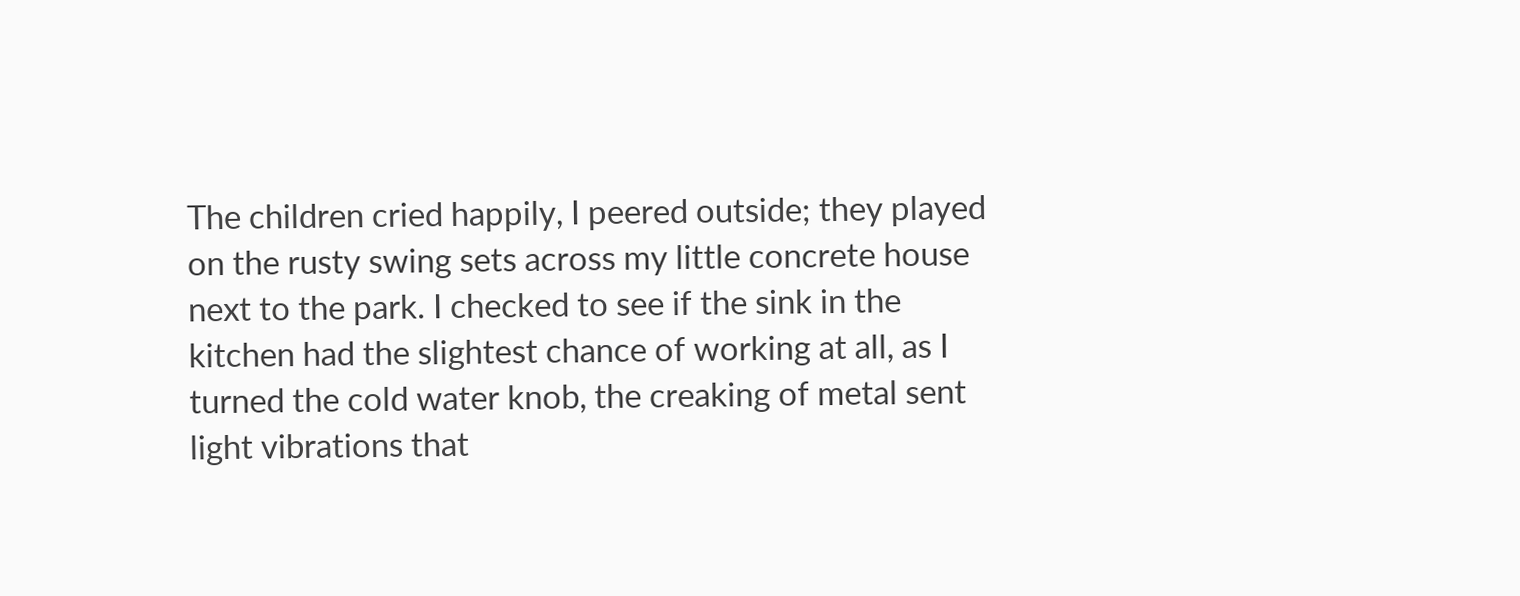The children cried happily, I peered outside; they played on the rusty swing sets across my little concrete house next to the park. I checked to see if the sink in the kitchen had the slightest chance of working at all, as I turned the cold water knob, the creaking of metal sent light vibrations that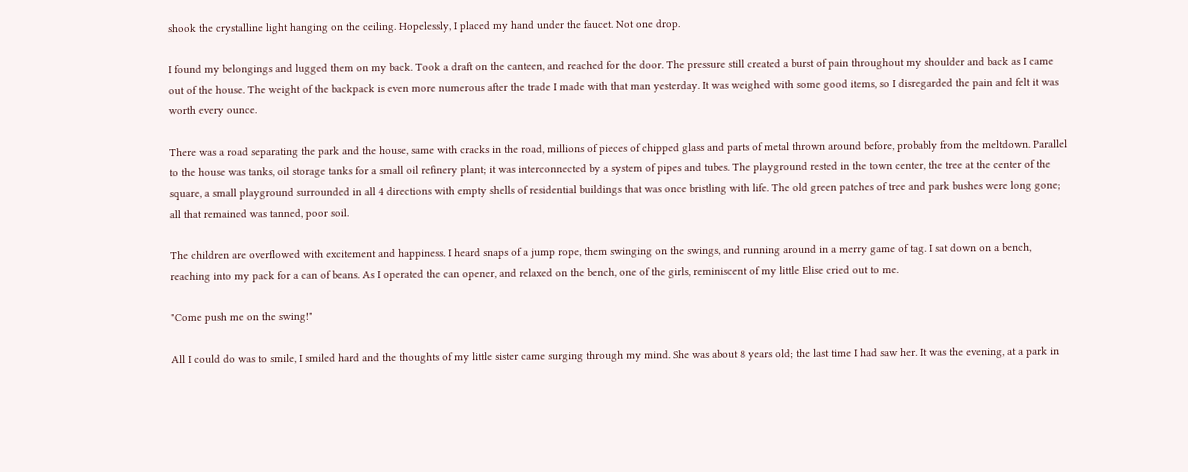shook the crystalline light hanging on the ceiling. Hopelessly, I placed my hand under the faucet. Not one drop.

I found my belongings and lugged them on my back. Took a draft on the canteen, and reached for the door. The pressure still created a burst of pain throughout my shoulder and back as I came out of the house. The weight of the backpack is even more numerous after the trade I made with that man yesterday. It was weighed with some good items, so I disregarded the pain and felt it was worth every ounce.

There was a road separating the park and the house, same with cracks in the road, millions of pieces of chipped glass and parts of metal thrown around before, probably from the meltdown. Parallel to the house was tanks, oil storage tanks for a small oil refinery plant; it was interconnected by a system of pipes and tubes. The playground rested in the town center, the tree at the center of the square, a small playground surrounded in all 4 directions with empty shells of residential buildings that was once bristling with life. The old green patches of tree and park bushes were long gone; all that remained was tanned, poor soil.

The children are overflowed with excitement and happiness. I heard snaps of a jump rope, them swinging on the swings, and running around in a merry game of tag. I sat down on a bench, reaching into my pack for a can of beans. As I operated the can opener, and relaxed on the bench, one of the girls, reminiscent of my little Elise cried out to me.

"Come push me on the swing!"

All I could do was to smile, I smiled hard and the thoughts of my little sister came surging through my mind. She was about 8 years old; the last time I had saw her. It was the evening, at a park in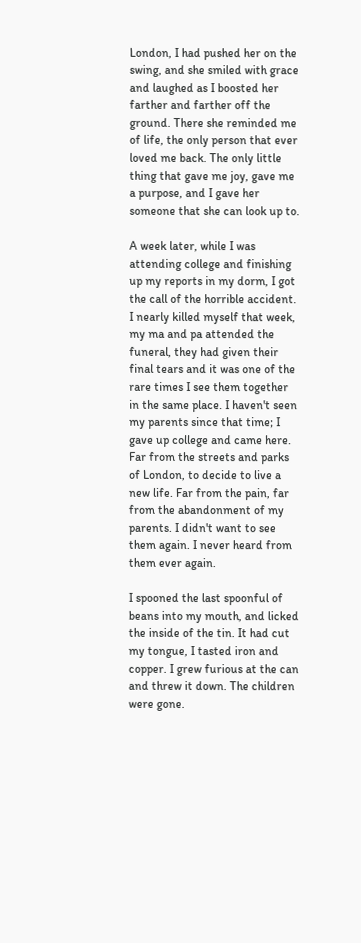London, I had pushed her on the swing, and she smiled with grace and laughed as I boosted her farther and farther off the ground. There she reminded me of life, the only person that ever loved me back. The only little thing that gave me joy, gave me a purpose, and I gave her someone that she can look up to.

A week later, while I was attending college and finishing up my reports in my dorm, I got the call of the horrible accident. I nearly killed myself that week, my ma and pa attended the funeral, they had given their final tears and it was one of the rare times I see them together in the same place. I haven't seen my parents since that time; I gave up college and came here. Far from the streets and parks of London, to decide to live a new life. Far from the pain, far from the abandonment of my parents. I didn't want to see them again. I never heard from them ever again.

I spooned the last spoonful of beans into my mouth, and licked the inside of the tin. It had cut my tongue, I tasted iron and copper. I grew furious at the can and threw it down. The children were gone.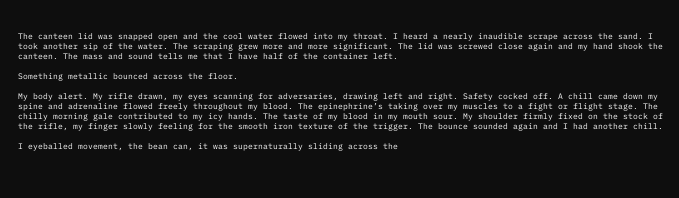The canteen lid was snapped open and the cool water flowed into my throat. I heard a nearly inaudible scrape across the sand. I took another sip of the water. The scraping grew more and more significant. The lid was screwed close again and my hand shook the canteen. The mass and sound tells me that I have half of the container left.

Something metallic bounced across the floor.

My body alert. My rifle drawn, my eyes scanning for adversaries, drawing left and right. Safety cocked off. A chill came down my spine and adrenaline flowed freely throughout my blood. The epinephrine’s taking over my muscles to a fight or flight stage. The chilly morning gale contributed to my icy hands. The taste of my blood in my mouth sour. My shoulder firmly fixed on the stock of the rifle, my finger slowly feeling for the smooth iron texture of the trigger. The bounce sounded again and I had another chill.

I eyeballed movement, the bean can, it was supernaturally sliding across the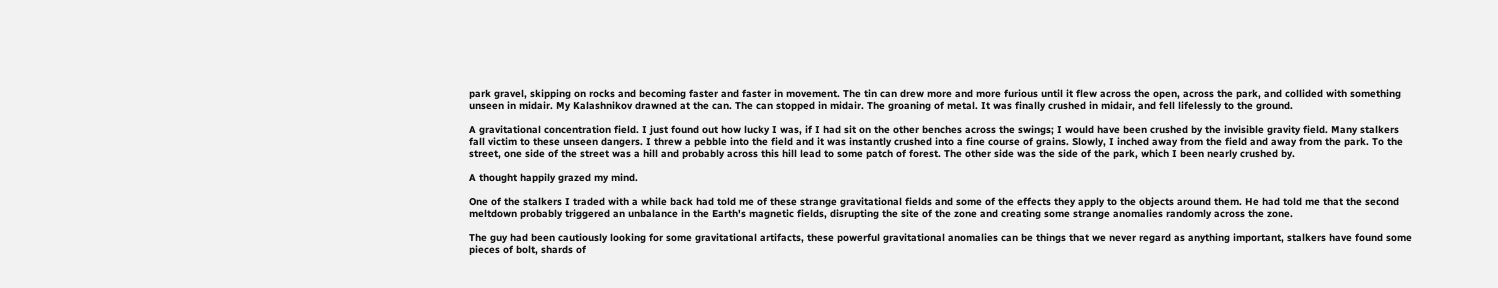park gravel, skipping on rocks and becoming faster and faster in movement. The tin can drew more and more furious until it flew across the open, across the park, and collided with something unseen in midair. My Kalashnikov drawned at the can. The can stopped in midair. The groaning of metal. It was finally crushed in midair, and fell lifelessly to the ground.

A gravitational concentration field. I just found out how lucky I was, if I had sit on the other benches across the swings; I would have been crushed by the invisible gravity field. Many stalkers fall victim to these unseen dangers. I threw a pebble into the field and it was instantly crushed into a fine course of grains. Slowly, I inched away from the field and away from the park. To the street, one side of the street was a hill and probably across this hill lead to some patch of forest. The other side was the side of the park, which I been nearly crushed by.

A thought happily grazed my mind.

One of the stalkers I traded with a while back had told me of these strange gravitational fields and some of the effects they apply to the objects around them. He had told me that the second meltdown probably triggered an unbalance in the Earth's magnetic fields, disrupting the site of the zone and creating some strange anomalies randomly across the zone.

The guy had been cautiously looking for some gravitational artifacts, these powerful gravitational anomalies can be things that we never regard as anything important, stalkers have found some pieces of bolt, shards of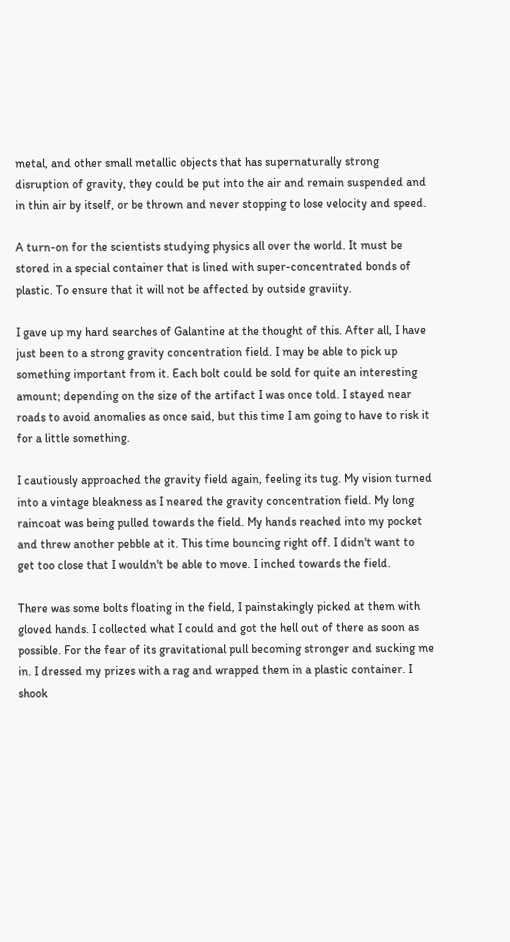metal, and other small metallic objects that has supernaturally strong disruption of gravity, they could be put into the air and remain suspended and in thin air by itself, or be thrown and never stopping to lose velocity and speed.

A turn-on for the scientists studying physics all over the world. It must be stored in a special container that is lined with super-concentrated bonds of plastic. To ensure that it will not be affected by outside graviity.

I gave up my hard searches of Galantine at the thought of this. After all, I have just been to a strong gravity concentration field. I may be able to pick up something important from it. Each bolt could be sold for quite an interesting amount; depending on the size of the artifact I was once told. I stayed near roads to avoid anomalies as once said, but this time I am going to have to risk it for a little something.

I cautiously approached the gravity field again, feeling its tug. My vision turned into a vintage bleakness as I neared the gravity concentration field. My long raincoat was being pulled towards the field. My hands reached into my pocket and threw another pebble at it. This time bouncing right off. I didn't want to get too close that I wouldn't be able to move. I inched towards the field.

There was some bolts floating in the field, I painstakingly picked at them with gloved hands. I collected what I could and got the hell out of there as soon as possible. For the fear of its gravitational pull becoming stronger and sucking me in. I dressed my prizes with a rag and wrapped them in a plastic container. I shook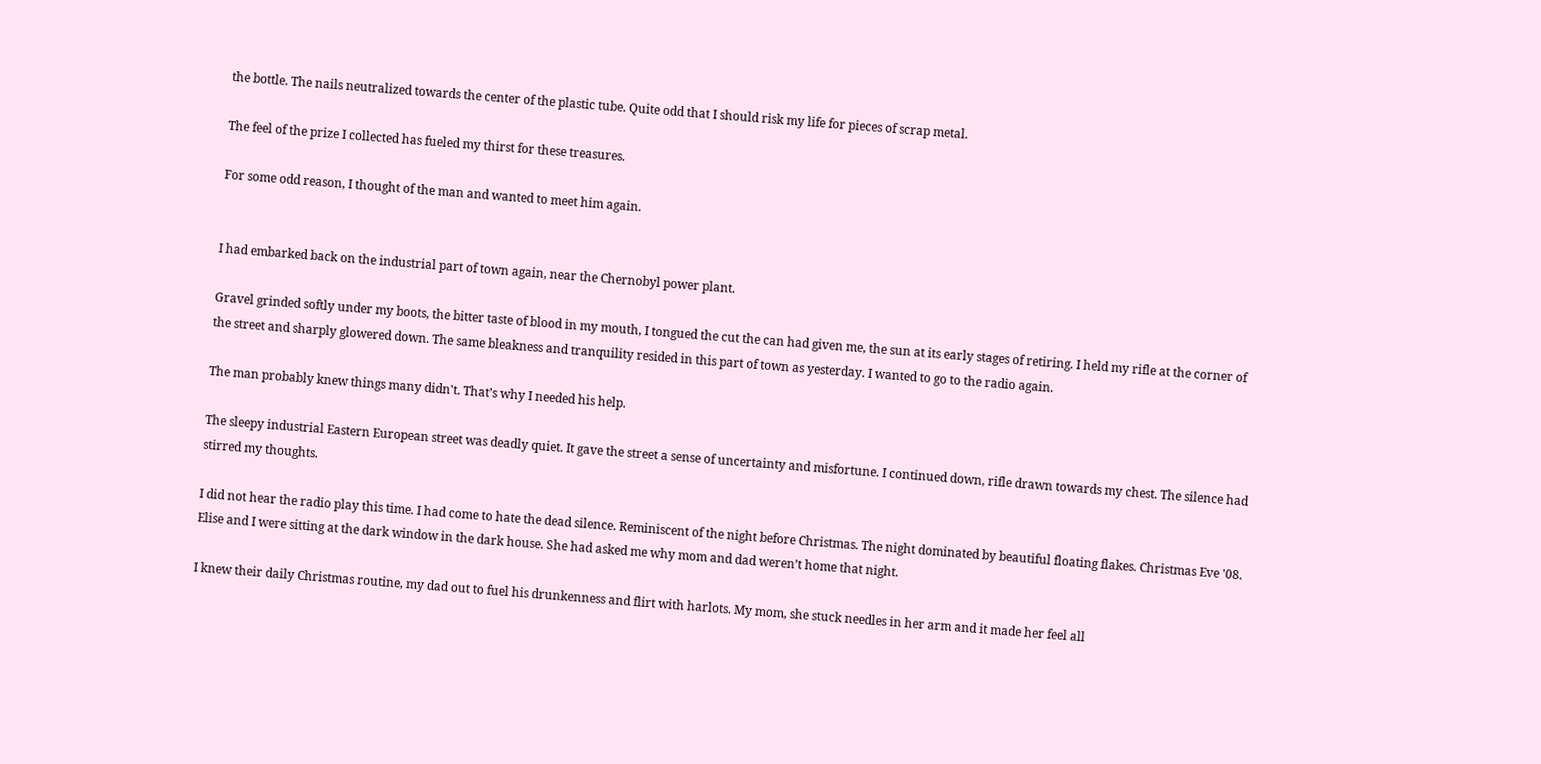the bottle. The nails neutralized towards the center of the plastic tube. Quite odd that I should risk my life for pieces of scrap metal.

The feel of the prize I collected has fueled my thirst for these treasures.

For some odd reason, I thought of the man and wanted to meet him again.


I had embarked back on the industrial part of town again, near the Chernobyl power plant.

Gravel grinded softly under my boots, the bitter taste of blood in my mouth, I tongued the cut the can had given me, the sun at its early stages of retiring. I held my rifle at the corner of the street and sharply glowered down. The same bleakness and tranquility resided in this part of town as yesterday. I wanted to go to the radio again.

The man probably knew things many didn't. That’s why I needed his help.

The sleepy industrial Eastern European street was deadly quiet. It gave the street a sense of uncertainty and misfortune. I continued down, rifle drawn towards my chest. The silence had stirred my thoughts.

I did not hear the radio play this time. I had come to hate the dead silence. Reminiscent of the night before Christmas. The night dominated by beautiful floating flakes. Christmas Eve '08. Elise and I were sitting at the dark window in the dark house. She had asked me why mom and dad weren’t home that night.

I knew their daily Christmas routine, my dad out to fuel his drunkenness and flirt with harlots. My mom, she stuck needles in her arm and it made her feel all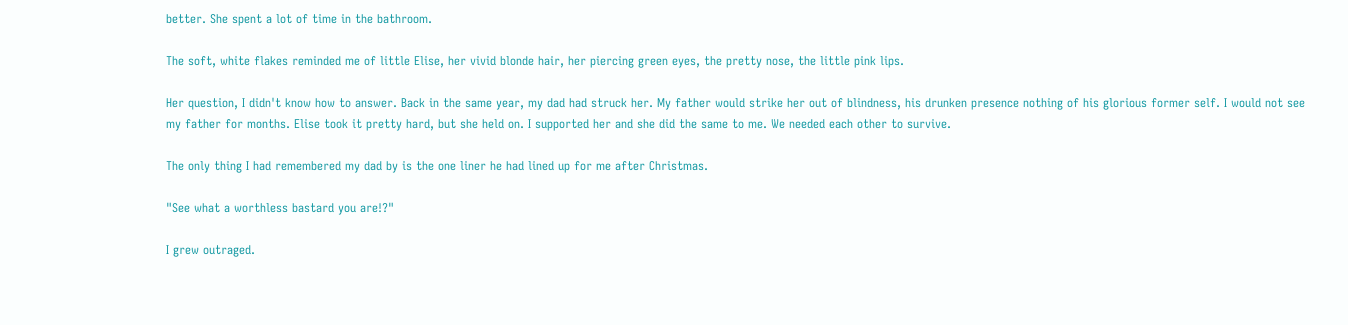better. She spent a lot of time in the bathroom.

The soft, white flakes reminded me of little Elise, her vivid blonde hair, her piercing green eyes, the pretty nose, the little pink lips.

Her question, I didn't know how to answer. Back in the same year, my dad had struck her. My father would strike her out of blindness, his drunken presence nothing of his glorious former self. I would not see my father for months. Elise took it pretty hard, but she held on. I supported her and she did the same to me. We needed each other to survive.

The only thing I had remembered my dad by is the one liner he had lined up for me after Christmas.

"See what a worthless bastard you are!?"

I grew outraged.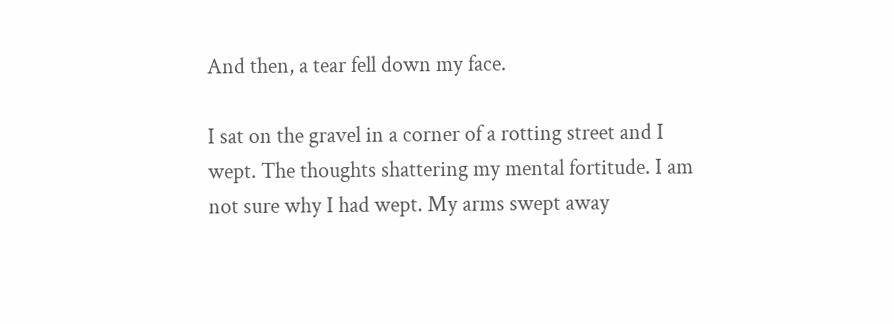And then, a tear fell down my face.

I sat on the gravel in a corner of a rotting street and I wept. The thoughts shattering my mental fortitude. I am not sure why I had wept. My arms swept away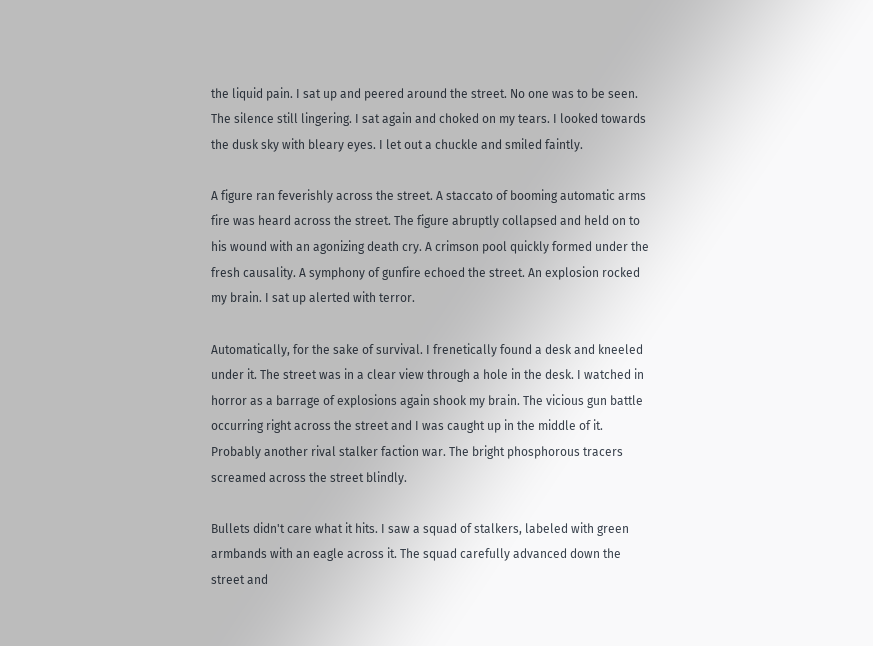the liquid pain. I sat up and peered around the street. No one was to be seen. The silence still lingering. I sat again and choked on my tears. I looked towards the dusk sky with bleary eyes. I let out a chuckle and smiled faintly.

A figure ran feverishly across the street. A staccato of booming automatic arms fire was heard across the street. The figure abruptly collapsed and held on to his wound with an agonizing death cry. A crimson pool quickly formed under the fresh causality. A symphony of gunfire echoed the street. An explosion rocked my brain. I sat up alerted with terror.

Automatically, for the sake of survival. I frenetically found a desk and kneeled under it. The street was in a clear view through a hole in the desk. I watched in horror as a barrage of explosions again shook my brain. The vicious gun battle occurring right across the street and I was caught up in the middle of it. Probably another rival stalker faction war. The bright phosphorous tracers screamed across the street blindly.

Bullets didn't care what it hits. I saw a squad of stalkers, labeled with green armbands with an eagle across it. The squad carefully advanced down the street and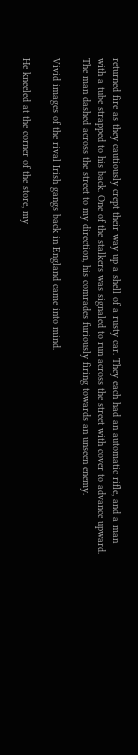returned fire as they cautiously crept their way up a shell of a rusty car. They each had an automatic rifle, and a man with a tube strapped to his back. One of the stalkers was signaled to run across the street with cover to advance upward. The man dashed across the street to my direction, his comrades furiously firing towards an unseen enemy.

Vivid images of the rival Irish gangs back in England came into mind.

He kneeled at the corner of the store, my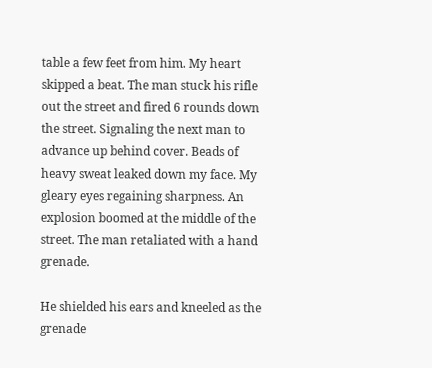table a few feet from him. My heart skipped a beat. The man stuck his rifle out the street and fired 6 rounds down the street. Signaling the next man to advance up behind cover. Beads of heavy sweat leaked down my face. My gleary eyes regaining sharpness. An explosion boomed at the middle of the street. The man retaliated with a hand grenade.

He shielded his ears and kneeled as the grenade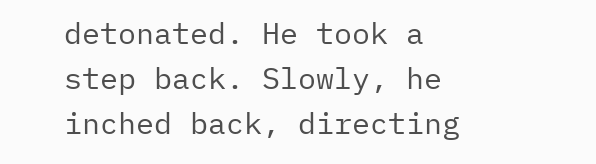detonated. He took a step back. Slowly, he inched back, directing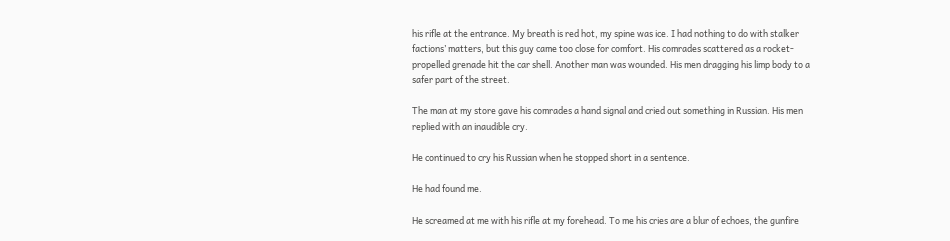his rifle at the entrance. My breath is red hot, my spine was ice. I had nothing to do with stalker factions’ matters, but this guy came too close for comfort. His comrades scattered as a rocket-propelled grenade hit the car shell. Another man was wounded. His men dragging his limp body to a safer part of the street.

The man at my store gave his comrades a hand signal and cried out something in Russian. His men replied with an inaudible cry.

He continued to cry his Russian when he stopped short in a sentence.

He had found me.

He screamed at me with his rifle at my forehead. To me his cries are a blur of echoes, the gunfire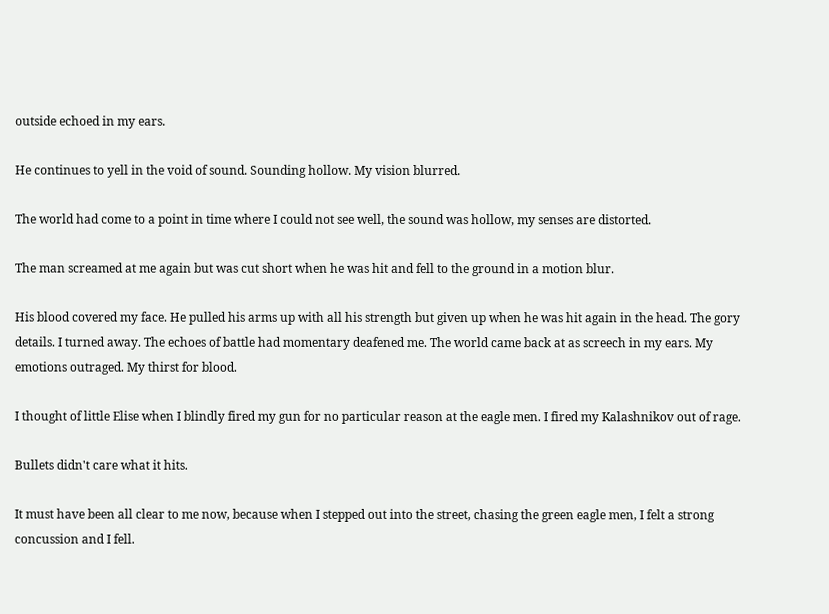outside echoed in my ears.

He continues to yell in the void of sound. Sounding hollow. My vision blurred.

The world had come to a point in time where I could not see well, the sound was hollow, my senses are distorted.

The man screamed at me again but was cut short when he was hit and fell to the ground in a motion blur.

His blood covered my face. He pulled his arms up with all his strength but given up when he was hit again in the head. The gory details. I turned away. The echoes of battle had momentary deafened me. The world came back at as screech in my ears. My emotions outraged. My thirst for blood.

I thought of little Elise when I blindly fired my gun for no particular reason at the eagle men. I fired my Kalashnikov out of rage.

Bullets didn't care what it hits.

It must have been all clear to me now, because when I stepped out into the street, chasing the green eagle men, I felt a strong concussion and I fell.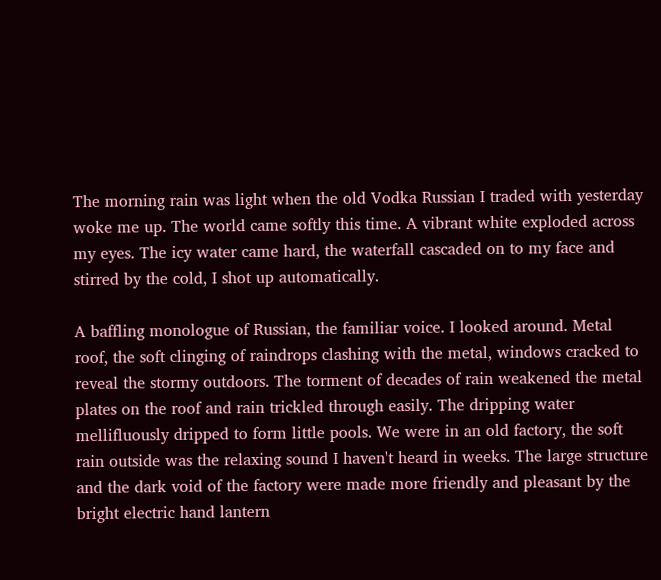The morning rain was light when the old Vodka Russian I traded with yesterday woke me up. The world came softly this time. A vibrant white exploded across my eyes. The icy water came hard, the waterfall cascaded on to my face and stirred by the cold, I shot up automatically.

A baffling monologue of Russian, the familiar voice. I looked around. Metal roof, the soft clinging of raindrops clashing with the metal, windows cracked to reveal the stormy outdoors. The torment of decades of rain weakened the metal plates on the roof and rain trickled through easily. The dripping water mellifluously dripped to form little pools. We were in an old factory, the soft rain outside was the relaxing sound I haven't heard in weeks. The large structure and the dark void of the factory were made more friendly and pleasant by the bright electric hand lantern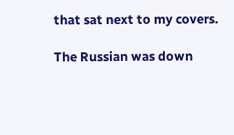that sat next to my covers.

The Russian was down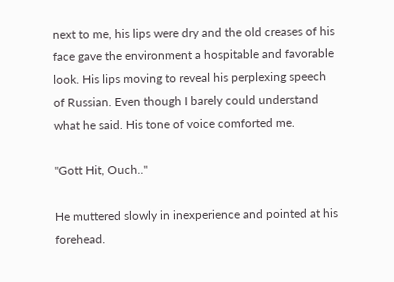next to me, his lips were dry and the old creases of his face gave the environment a hospitable and favorable look. His lips moving to reveal his perplexing speech of Russian. Even though I barely could understand what he said. His tone of voice comforted me.

"Gott Hit, Ouch.."

He muttered slowly in inexperience and pointed at his forehead.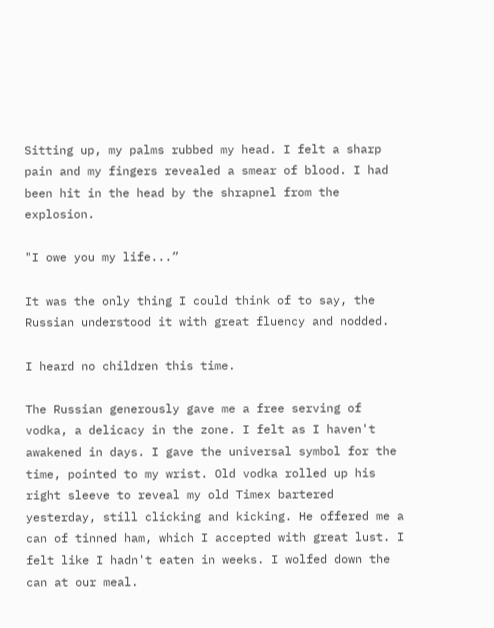Sitting up, my palms rubbed my head. I felt a sharp pain and my fingers revealed a smear of blood. I had been hit in the head by the shrapnel from the explosion.

"I owe you my life...”

It was the only thing I could think of to say, the Russian understood it with great fluency and nodded.

I heard no children this time.

The Russian generously gave me a free serving of vodka, a delicacy in the zone. I felt as I haven't awakened in days. I gave the universal symbol for the time, pointed to my wrist. Old vodka rolled up his right sleeve to reveal my old Timex bartered yesterday, still clicking and kicking. He offered me a can of tinned ham, which I accepted with great lust. I felt like I hadn't eaten in weeks. I wolfed down the can at our meal.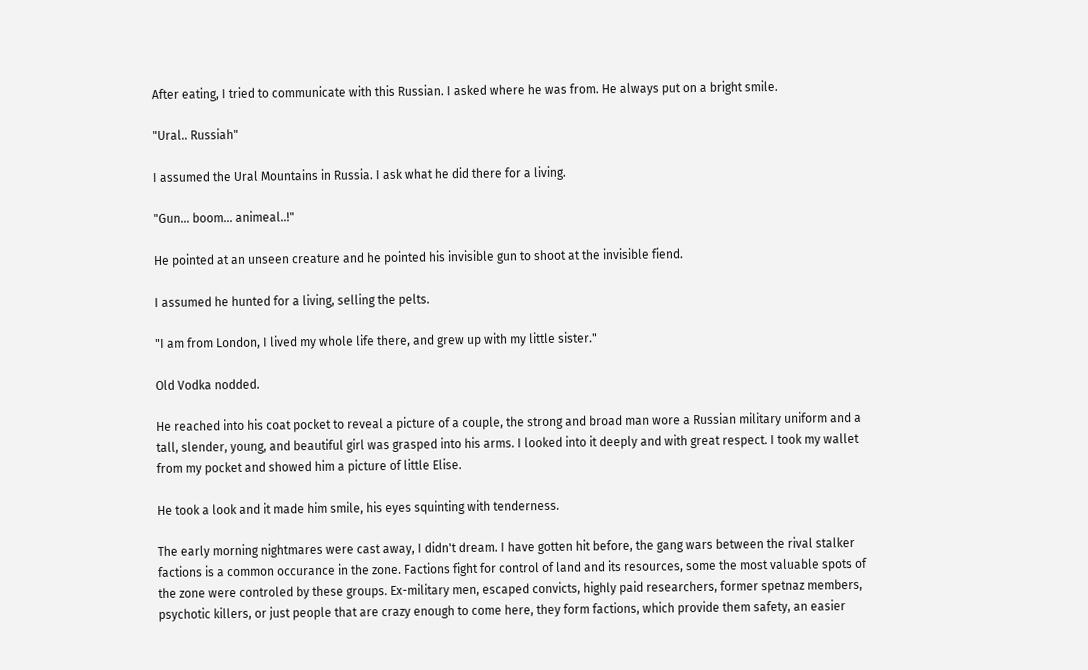After eating, I tried to communicate with this Russian. I asked where he was from. He always put on a bright smile.

"Ural.. Russiah"

I assumed the Ural Mountains in Russia. I ask what he did there for a living.

"Gun... boom... animeal..!"

He pointed at an unseen creature and he pointed his invisible gun to shoot at the invisible fiend.

I assumed he hunted for a living, selling the pelts.

"I am from London, I lived my whole life there, and grew up with my little sister."

Old Vodka nodded.

He reached into his coat pocket to reveal a picture of a couple, the strong and broad man wore a Russian military uniform and a tall, slender, young, and beautiful girl was grasped into his arms. I looked into it deeply and with great respect. I took my wallet from my pocket and showed him a picture of little Elise.

He took a look and it made him smile, his eyes squinting with tenderness.

The early morning nightmares were cast away, I didn't dream. I have gotten hit before, the gang wars between the rival stalker factions is a common occurance in the zone. Factions fight for control of land and its resources, some the most valuable spots of the zone were controled by these groups. Ex-military men, escaped convicts, highly paid researchers, former spetnaz members, psychotic killers, or just people that are crazy enough to come here, they form factions, which provide them safety, an easier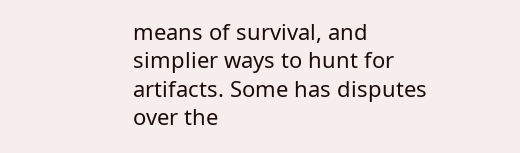means of survival, and simplier ways to hunt for artifacts. Some has disputes over the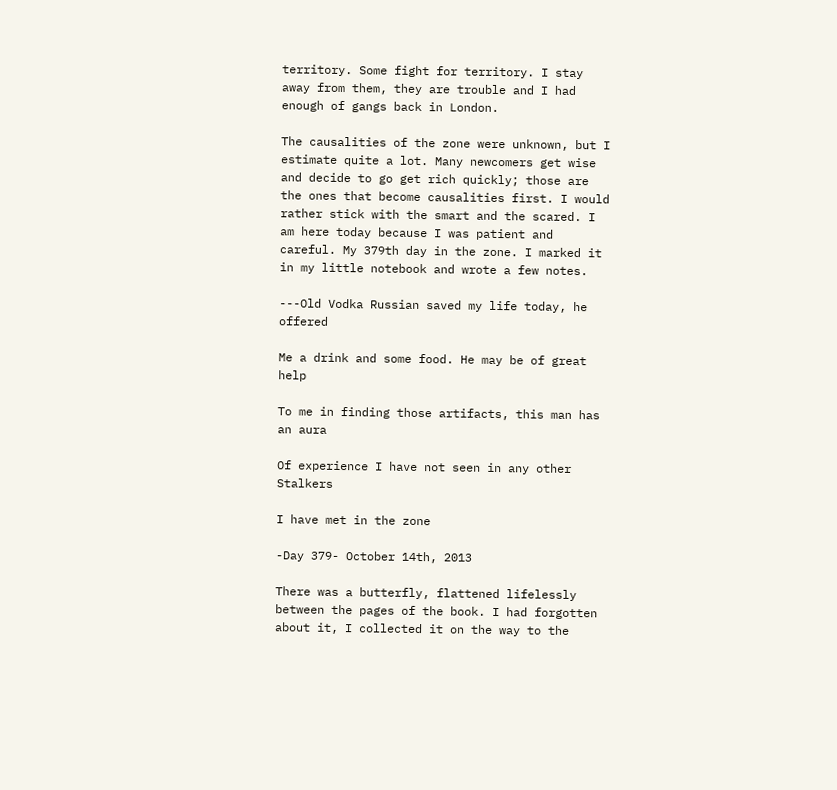territory. Some fight for territory. I stay away from them, they are trouble and I had enough of gangs back in London.

The causalities of the zone were unknown, but I estimate quite a lot. Many newcomers get wise and decide to go get rich quickly; those are the ones that become causalities first. I would rather stick with the smart and the scared. I am here today because I was patient and careful. My 379th day in the zone. I marked it in my little notebook and wrote a few notes.

---Old Vodka Russian saved my life today, he offered

Me a drink and some food. He may be of great help

To me in finding those artifacts, this man has an aura

Of experience I have not seen in any other Stalkers

I have met in the zone

-Day 379- October 14th, 2013

There was a butterfly, flattened lifelessly between the pages of the book. I had forgotten about it, I collected it on the way to the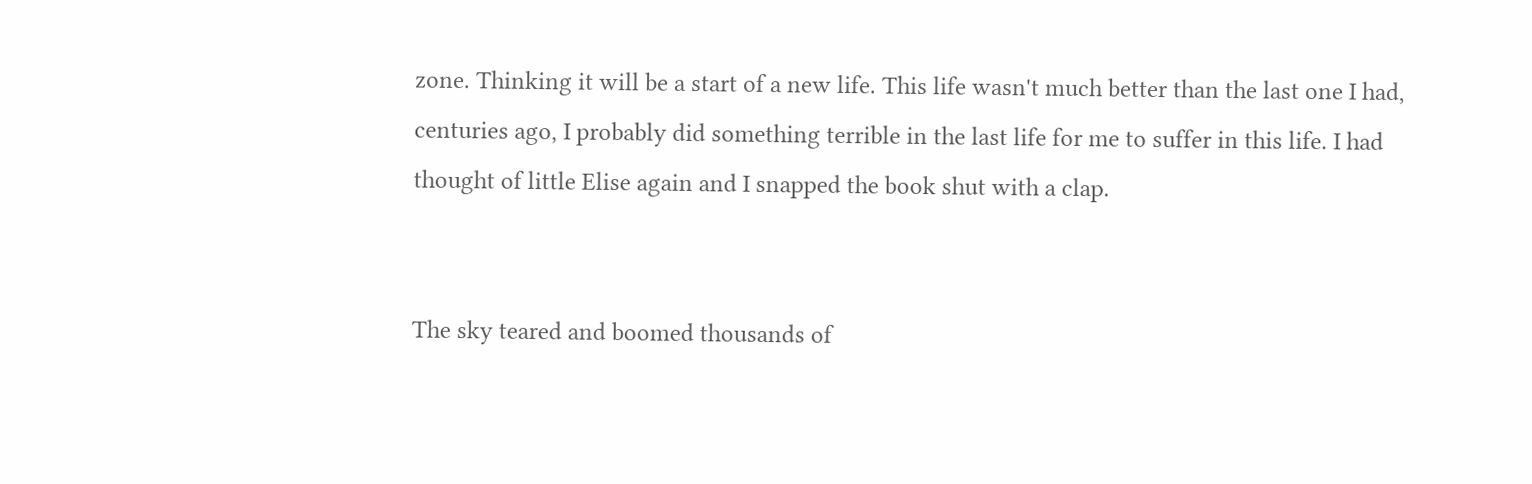zone. Thinking it will be a start of a new life. This life wasn't much better than the last one I had, centuries ago, I probably did something terrible in the last life for me to suffer in this life. I had thought of little Elise again and I snapped the book shut with a clap.


The sky teared and boomed thousands of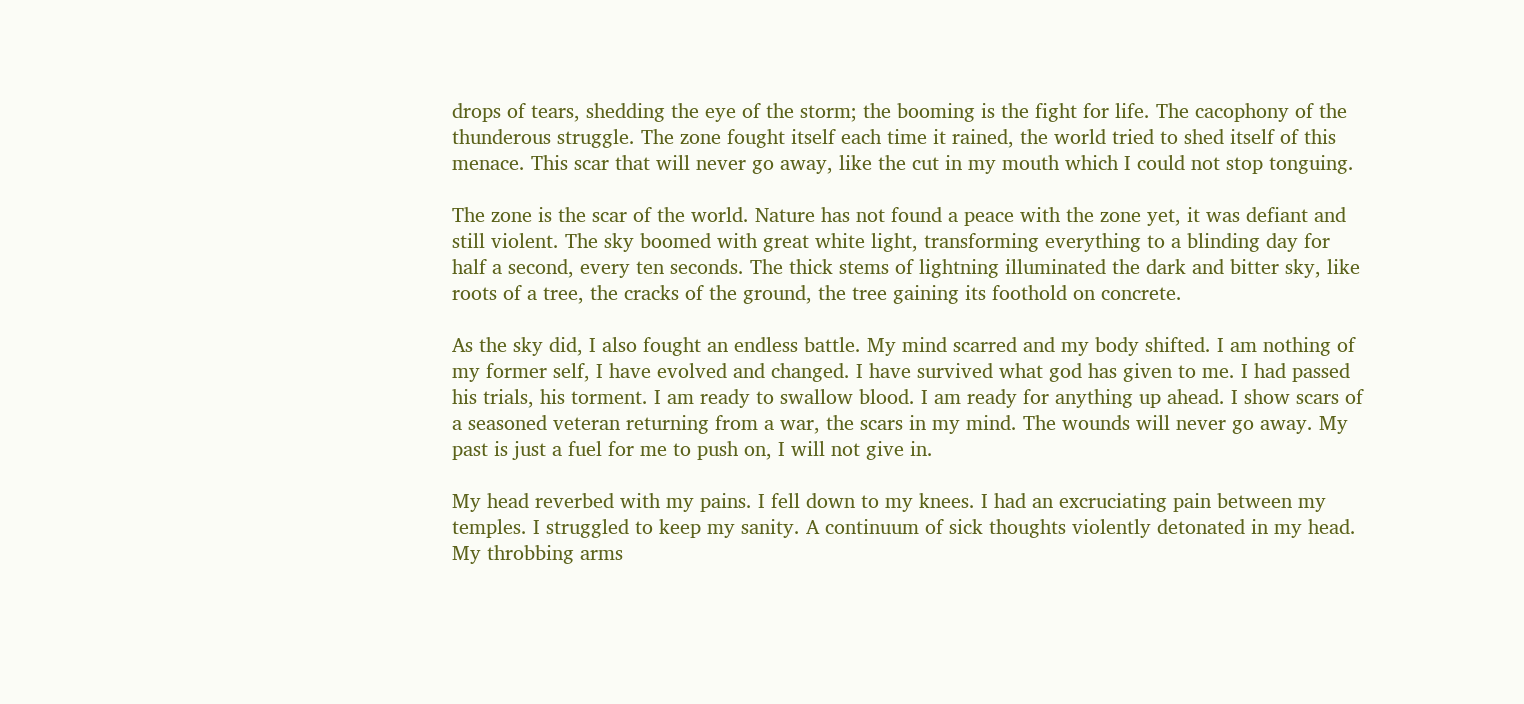drops of tears, shedding the eye of the storm; the booming is the fight for life. The cacophony of the thunderous struggle. The zone fought itself each time it rained, the world tried to shed itself of this menace. This scar that will never go away, like the cut in my mouth which I could not stop tonguing.

The zone is the scar of the world. Nature has not found a peace with the zone yet, it was defiant and still violent. The sky boomed with great white light, transforming everything to a blinding day for half a second, every ten seconds. The thick stems of lightning illuminated the dark and bitter sky, like roots of a tree, the cracks of the ground, the tree gaining its foothold on concrete.

As the sky did, I also fought an endless battle. My mind scarred and my body shifted. I am nothing of my former self, I have evolved and changed. I have survived what god has given to me. I had passed his trials, his torment. I am ready to swallow blood. I am ready for anything up ahead. I show scars of a seasoned veteran returning from a war, the scars in my mind. The wounds will never go away. My past is just a fuel for me to push on, I will not give in.

My head reverbed with my pains. I fell down to my knees. I had an excruciating pain between my temples. I struggled to keep my sanity. A continuum of sick thoughts violently detonated in my head. My throbbing arms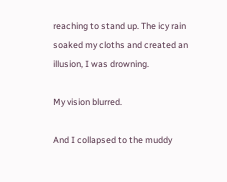reaching to stand up. The icy rain soaked my cloths and created an illusion, I was drowning.

My vision blurred.

And I collapsed to the muddy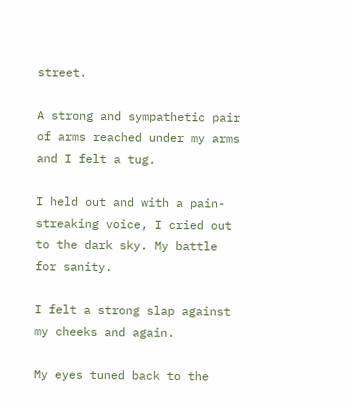street.

A strong and sympathetic pair of arms reached under my arms and I felt a tug.

I held out and with a pain-streaking voice, I cried out to the dark sky. My battle for sanity.

I felt a strong slap against my cheeks and again.

My eyes tuned back to the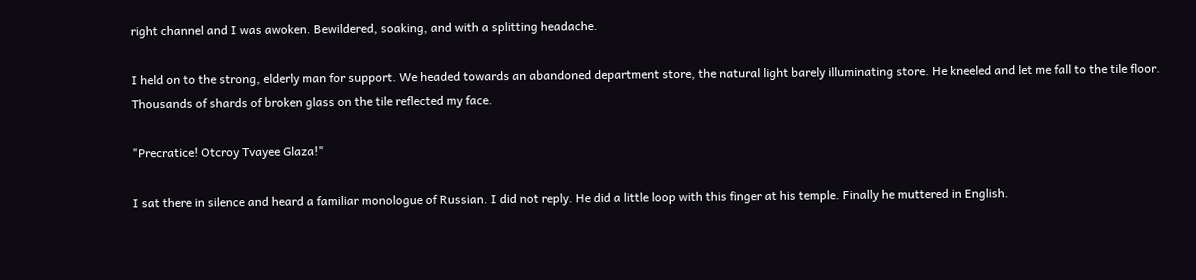right channel and I was awoken. Bewildered, soaking, and with a splitting headache.

I held on to the strong, elderly man for support. We headed towards an abandoned department store, the natural light barely illuminating store. He kneeled and let me fall to the tile floor. Thousands of shards of broken glass on the tile reflected my face.

"Precratice! Otcroy Tvayee Glaza!"

I sat there in silence and heard a familiar monologue of Russian. I did not reply. He did a little loop with this finger at his temple. Finally he muttered in English.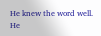He knew the word well. He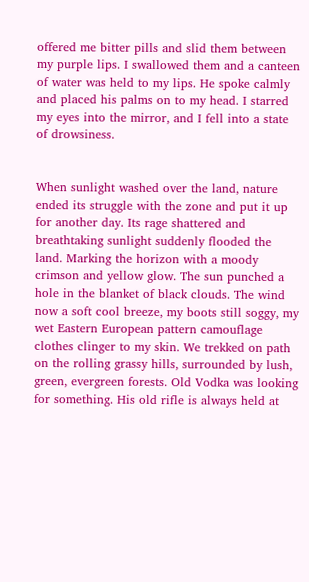offered me bitter pills and slid them between my purple lips. I swallowed them and a canteen of water was held to my lips. He spoke calmly and placed his palms on to my head. I starred my eyes into the mirror, and I fell into a state of drowsiness.


When sunlight washed over the land, nature ended its struggle with the zone and put it up for another day. Its rage shattered and breathtaking sunlight suddenly flooded the land. Marking the horizon with a moody crimson and yellow glow. The sun punched a hole in the blanket of black clouds. The wind now a soft cool breeze, my boots still soggy, my wet Eastern European pattern camouflage clothes clinger to my skin. We trekked on path on the rolling grassy hills, surrounded by lush, green, evergreen forests. Old Vodka was looking for something. His old rifle is always held at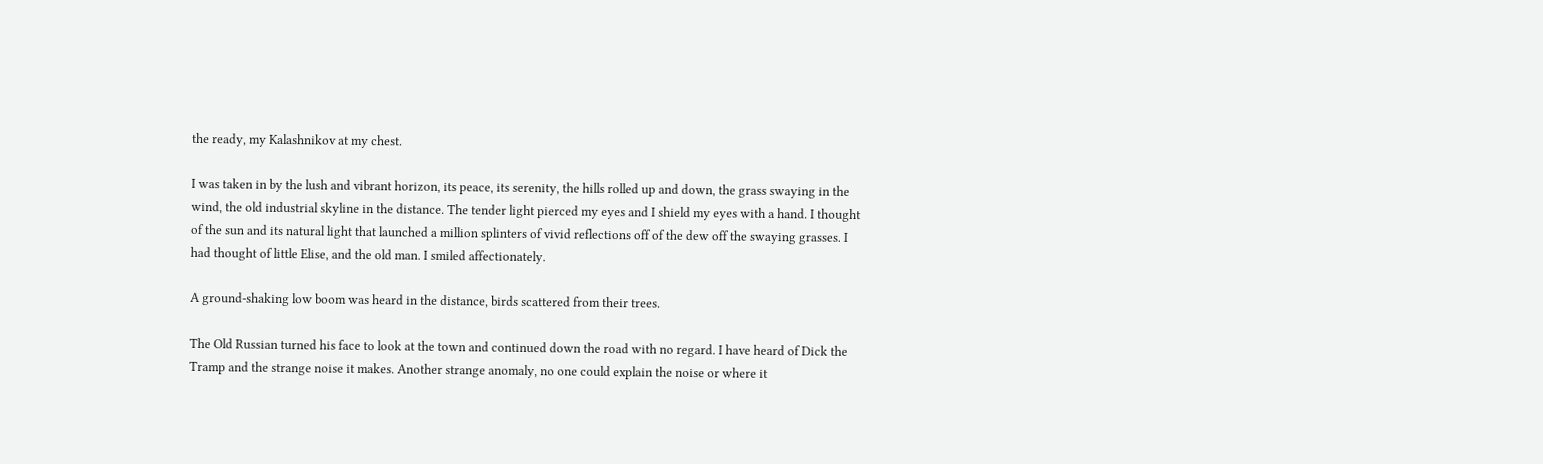the ready, my Kalashnikov at my chest.

I was taken in by the lush and vibrant horizon, its peace, its serenity, the hills rolled up and down, the grass swaying in the wind, the old industrial skyline in the distance. The tender light pierced my eyes and I shield my eyes with a hand. I thought of the sun and its natural light that launched a million splinters of vivid reflections off of the dew off the swaying grasses. I had thought of little Elise, and the old man. I smiled affectionately.

A ground-shaking low boom was heard in the distance, birds scattered from their trees.

The Old Russian turned his face to look at the town and continued down the road with no regard. I have heard of Dick the Tramp and the strange noise it makes. Another strange anomaly, no one could explain the noise or where it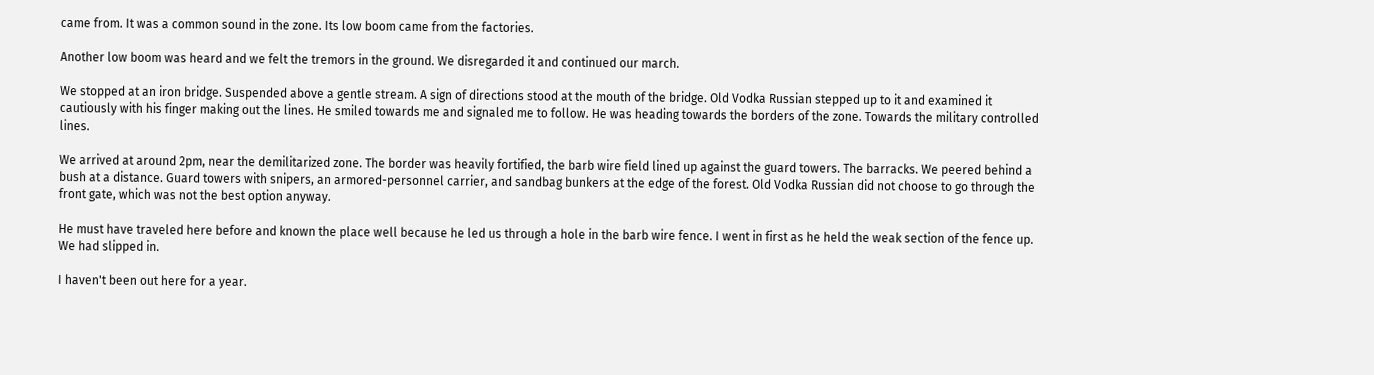came from. It was a common sound in the zone. Its low boom came from the factories.

Another low boom was heard and we felt the tremors in the ground. We disregarded it and continued our march.

We stopped at an iron bridge. Suspended above a gentle stream. A sign of directions stood at the mouth of the bridge. Old Vodka Russian stepped up to it and examined it cautiously with his finger making out the lines. He smiled towards me and signaled me to follow. He was heading towards the borders of the zone. Towards the military controlled lines.

We arrived at around 2pm, near the demilitarized zone. The border was heavily fortified, the barb wire field lined up against the guard towers. The barracks. We peered behind a bush at a distance. Guard towers with snipers, an armored-personnel carrier, and sandbag bunkers at the edge of the forest. Old Vodka Russian did not choose to go through the front gate, which was not the best option anyway.

He must have traveled here before and known the place well because he led us through a hole in the barb wire fence. I went in first as he held the weak section of the fence up. We had slipped in.

I haven't been out here for a year.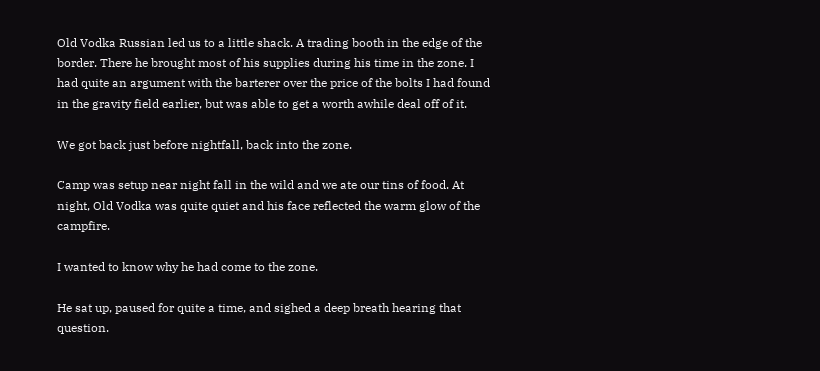Old Vodka Russian led us to a little shack. A trading booth in the edge of the border. There he brought most of his supplies during his time in the zone. I had quite an argument with the barterer over the price of the bolts I had found in the gravity field earlier, but was able to get a worth awhile deal off of it.

We got back just before nightfall, back into the zone.

Camp was setup near night fall in the wild and we ate our tins of food. At night, Old Vodka was quite quiet and his face reflected the warm glow of the campfire.

I wanted to know why he had come to the zone.

He sat up, paused for quite a time, and sighed a deep breath hearing that question.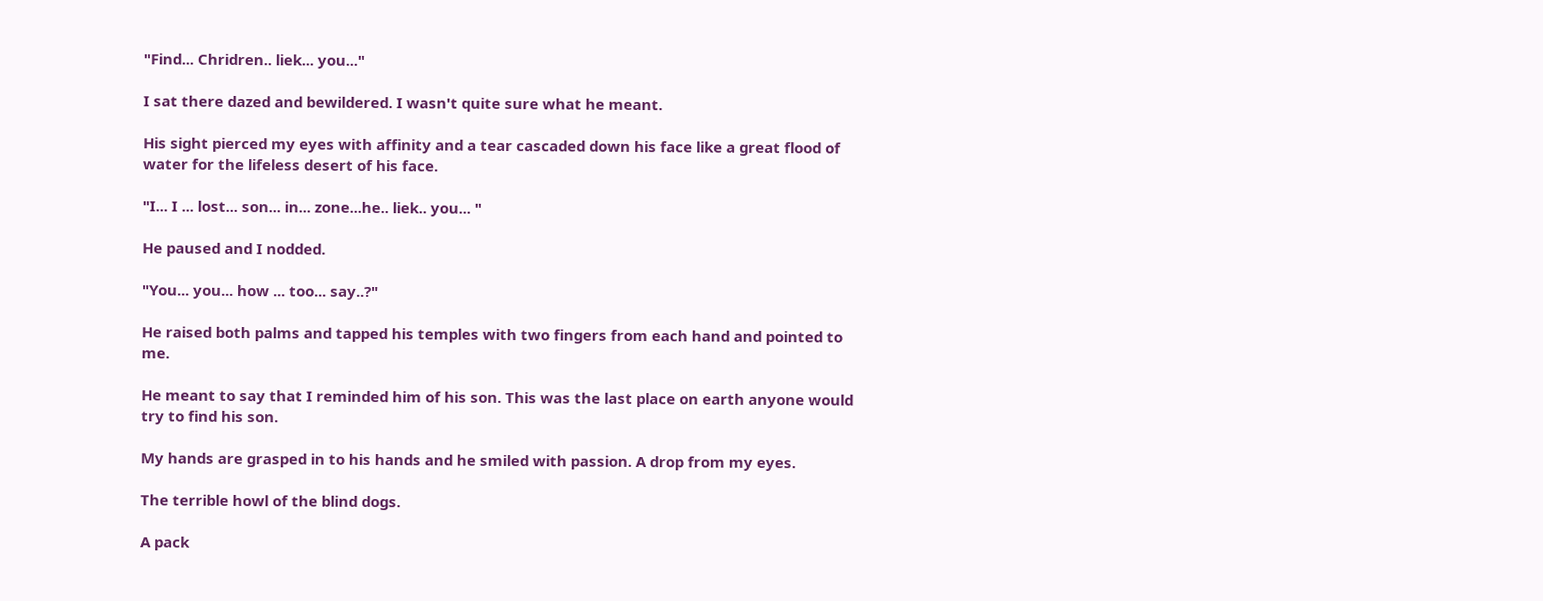"Find... Chridren.. liek... you..."

I sat there dazed and bewildered. I wasn't quite sure what he meant.

His sight pierced my eyes with affinity and a tear cascaded down his face like a great flood of water for the lifeless desert of his face.

"I... I ... lost... son... in... zone...he.. liek.. you... "

He paused and I nodded.

"You... you... how ... too... say..?"

He raised both palms and tapped his temples with two fingers from each hand and pointed to me.

He meant to say that I reminded him of his son. This was the last place on earth anyone would try to find his son.

My hands are grasped in to his hands and he smiled with passion. A drop from my eyes.

The terrible howl of the blind dogs.

A pack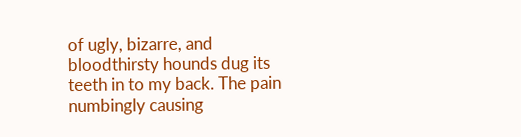of ugly, bizarre, and bloodthirsty hounds dug its teeth in to my back. The pain numbingly causing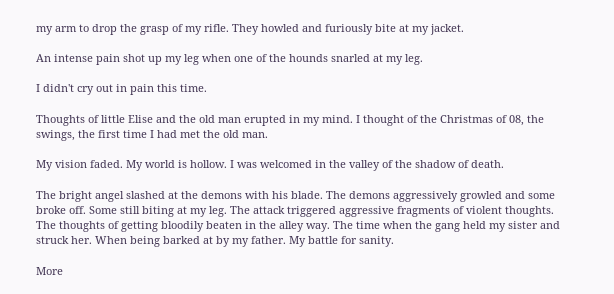my arm to drop the grasp of my rifle. They howled and furiously bite at my jacket.

An intense pain shot up my leg when one of the hounds snarled at my leg.

I didn't cry out in pain this time.

Thoughts of little Elise and the old man erupted in my mind. I thought of the Christmas of 08, the swings, the first time I had met the old man.

My vision faded. My world is hollow. I was welcomed in the valley of the shadow of death.

The bright angel slashed at the demons with his blade. The demons aggressively growled and some broke off. Some still biting at my leg. The attack triggered aggressive fragments of violent thoughts. The thoughts of getting bloodily beaten in the alley way. The time when the gang held my sister and struck her. When being barked at by my father. My battle for sanity.

More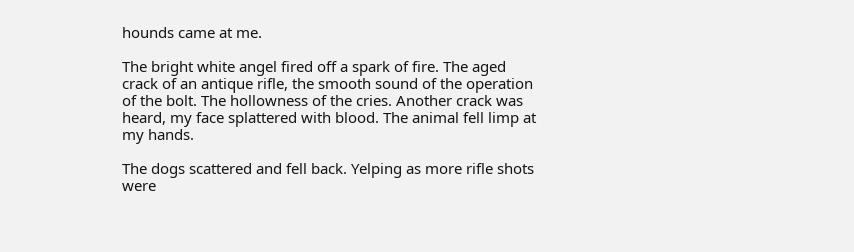hounds came at me.

The bright white angel fired off a spark of fire. The aged crack of an antique rifle, the smooth sound of the operation of the bolt. The hollowness of the cries. Another crack was heard, my face splattered with blood. The animal fell limp at my hands.

The dogs scattered and fell back. Yelping as more rifle shots were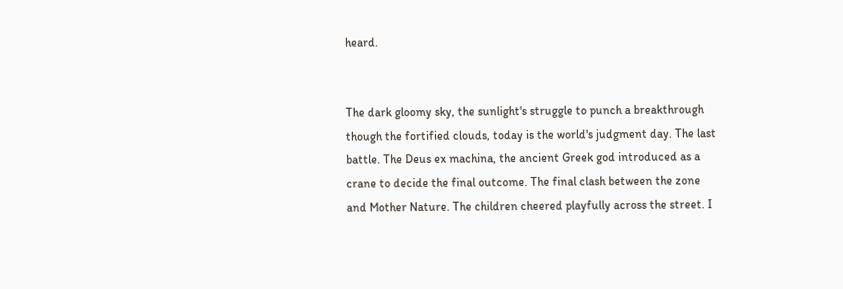heard.


The dark gloomy sky, the sunlight's struggle to punch a breakthrough though the fortified clouds, today is the world's judgment day. The last battle. The Deus ex machina, the ancient Greek god introduced as a crane to decide the final outcome. The final clash between the zone and Mother Nature. The children cheered playfully across the street. I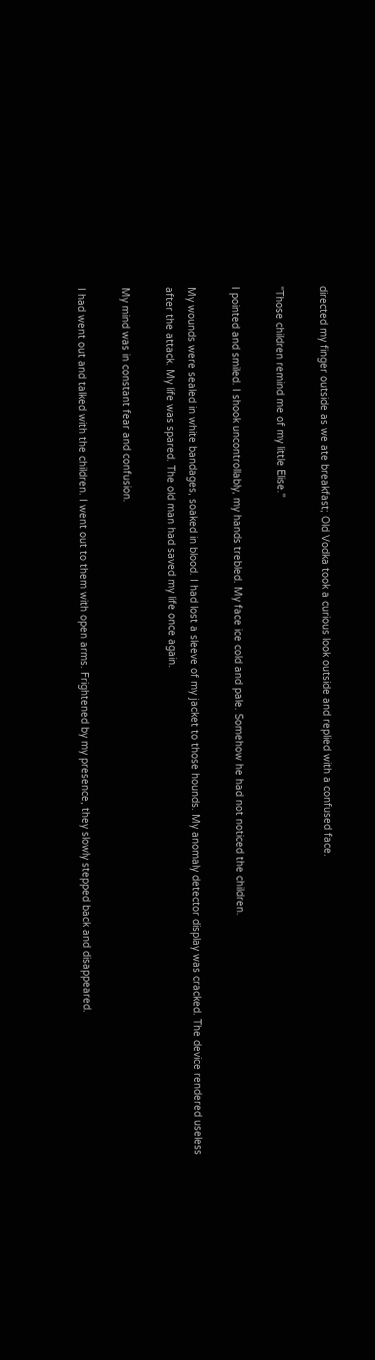directed my finger outside as we ate breakfast; Old Vodka took a curious look outside and replied with a confused face.

"Those children remind me of my little Elise."

I pointed and smiled. I shook uncontrollably, my hands trebled. My face ice cold and pale. Somehow he had not noticed the children.

My wounds were sealed in white bandages, soaked in blood. I had lost a sleeve of my jacket to those hounds. My anomaly detector display was cracked. The device rendered useless after the attack. My life was spared. The old man had saved my life once again.

My mind was in constant fear and confusion.

I had went out and talked with the children. I went out to them with open arms. Frightened by my presence, they slowly stepped back and disappeared.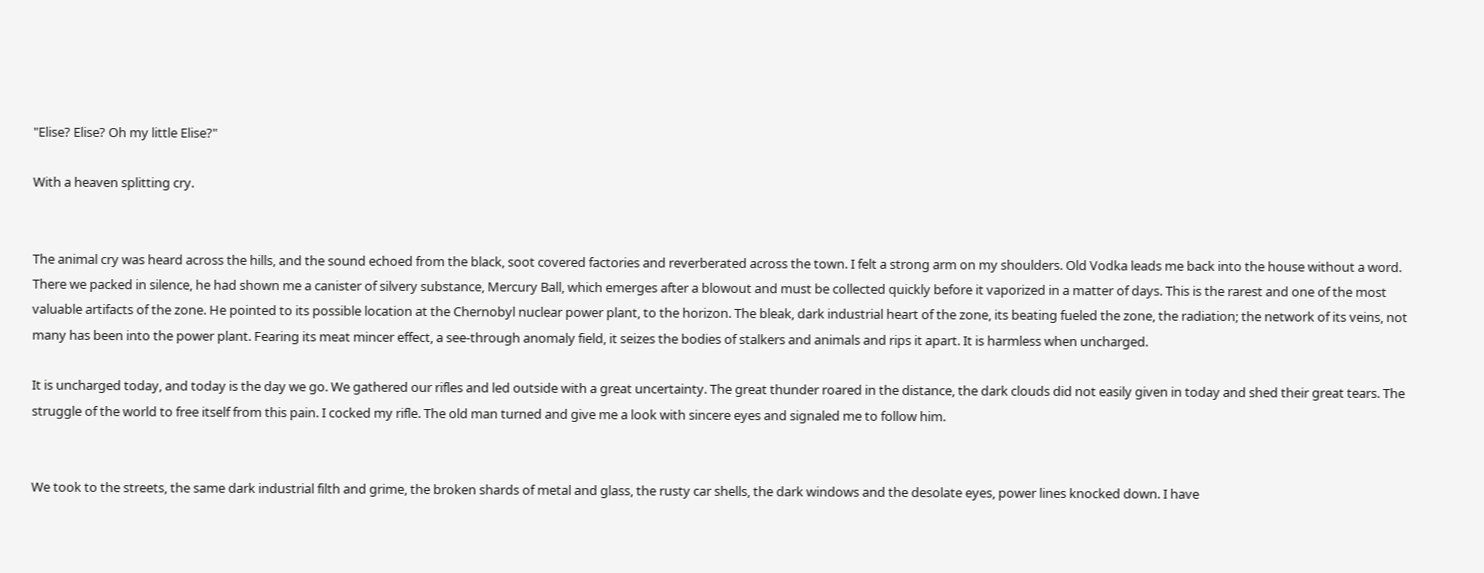"Elise? Elise? Oh my little Elise?"

With a heaven splitting cry.


The animal cry was heard across the hills, and the sound echoed from the black, soot covered factories and reverberated across the town. I felt a strong arm on my shoulders. Old Vodka leads me back into the house without a word. There we packed in silence, he had shown me a canister of silvery substance, Mercury Ball, which emerges after a blowout and must be collected quickly before it vaporized in a matter of days. This is the rarest and one of the most valuable artifacts of the zone. He pointed to its possible location at the Chernobyl nuclear power plant, to the horizon. The bleak, dark industrial heart of the zone, its beating fueled the zone, the radiation; the network of its veins, not many has been into the power plant. Fearing its meat mincer effect, a see-through anomaly field, it seizes the bodies of stalkers and animals and rips it apart. It is harmless when uncharged.

It is uncharged today, and today is the day we go. We gathered our rifles and led outside with a great uncertainty. The great thunder roared in the distance, the dark clouds did not easily given in today and shed their great tears. The struggle of the world to free itself from this pain. I cocked my rifle. The old man turned and give me a look with sincere eyes and signaled me to follow him.


We took to the streets, the same dark industrial filth and grime, the broken shards of metal and glass, the rusty car shells, the dark windows and the desolate eyes, power lines knocked down. I have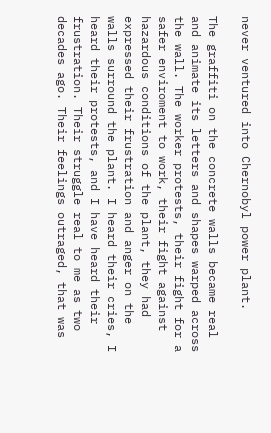never ventured into Chernobyl power plant.

The graffiti on the concrete walls became real and animate its letters and shapes warped across the wall. The worker protests, their fight for a safer enviroment to work, their fight against hazardous conditions of the plant, they had expressed their frustration and anger on the walls surround the plant. I heard their cries, I heard their protests, and I have heard their frustration. Their struggle real to me as two decades ago. Their feelings outraged, that was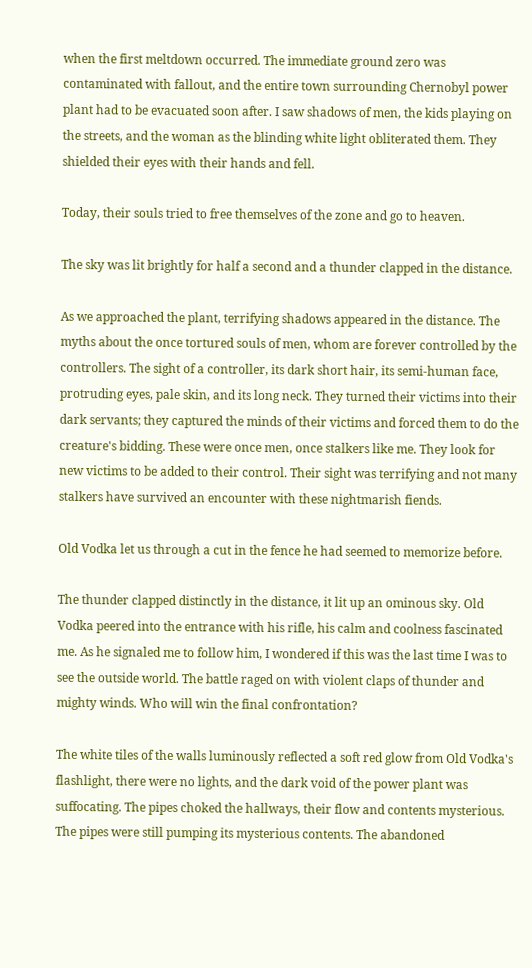when the first meltdown occurred. The immediate ground zero was contaminated with fallout, and the entire town surrounding Chernobyl power plant had to be evacuated soon after. I saw shadows of men, the kids playing on the streets, and the woman as the blinding white light obliterated them. They shielded their eyes with their hands and fell.

Today, their souls tried to free themselves of the zone and go to heaven.

The sky was lit brightly for half a second and a thunder clapped in the distance.

As we approached the plant, terrifying shadows appeared in the distance. The myths about the once tortured souls of men, whom are forever controlled by the controllers. The sight of a controller, its dark short hair, its semi-human face, protruding eyes, pale skin, and its long neck. They turned their victims into their dark servants; they captured the minds of their victims and forced them to do the creature's bidding. These were once men, once stalkers like me. They look for new victims to be added to their control. Their sight was terrifying and not many stalkers have survived an encounter with these nightmarish fiends.

Old Vodka let us through a cut in the fence he had seemed to memorize before.

The thunder clapped distinctly in the distance, it lit up an ominous sky. Old Vodka peered into the entrance with his rifle, his calm and coolness fascinated me. As he signaled me to follow him, I wondered if this was the last time I was to see the outside world. The battle raged on with violent claps of thunder and mighty winds. Who will win the final confrontation?

The white tiles of the walls luminously reflected a soft red glow from Old Vodka's flashlight, there were no lights, and the dark void of the power plant was suffocating. The pipes choked the hallways, their flow and contents mysterious. The pipes were still pumping its mysterious contents. The abandoned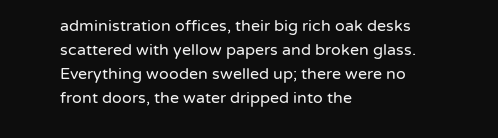administration offices, their big rich oak desks scattered with yellow papers and broken glass. Everything wooden swelled up; there were no front doors, the water dripped into the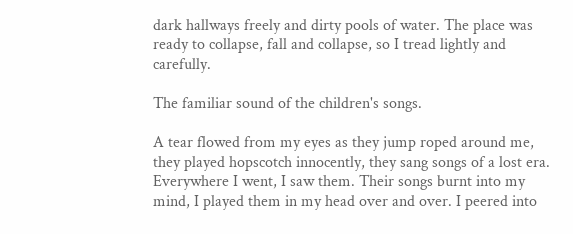dark hallways freely and dirty pools of water. The place was ready to collapse, fall and collapse, so I tread lightly and carefully.

The familiar sound of the children's songs.

A tear flowed from my eyes as they jump roped around me, they played hopscotch innocently, they sang songs of a lost era. Everywhere I went, I saw them. Their songs burnt into my mind, I played them in my head over and over. I peered into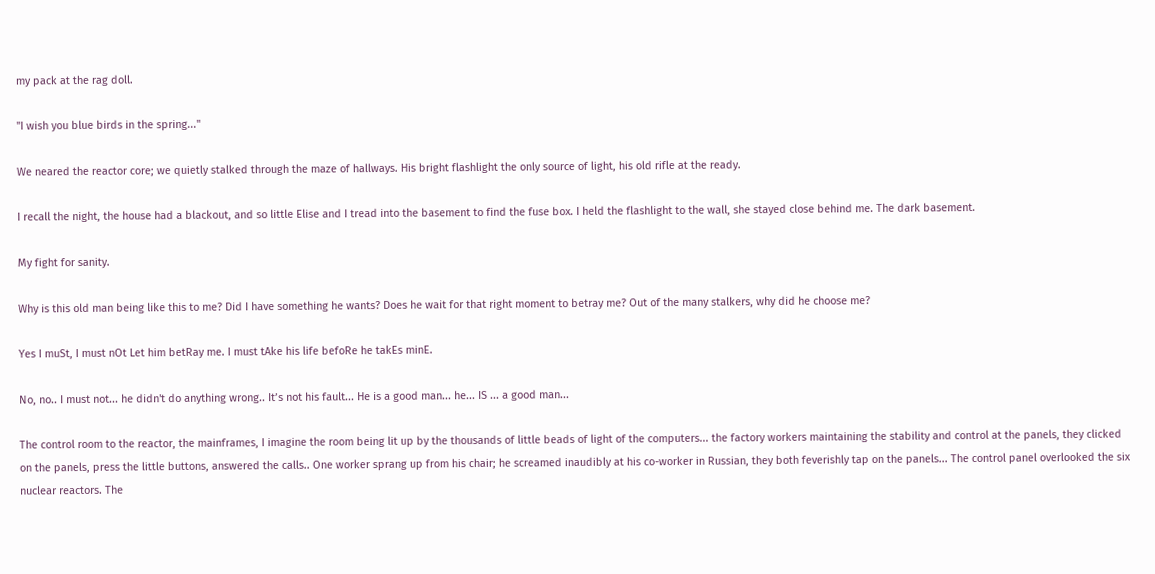my pack at the rag doll.

"I wish you blue birds in the spring..."

We neared the reactor core; we quietly stalked through the maze of hallways. His bright flashlight the only source of light, his old rifle at the ready.

I recall the night, the house had a blackout, and so little Elise and I tread into the basement to find the fuse box. I held the flashlight to the wall, she stayed close behind me. The dark basement.

My fight for sanity.

Why is this old man being like this to me? Did I have something he wants? Does he wait for that right moment to betray me? Out of the many stalkers, why did he choose me?

Yes I muSt, I must nOt Let him betRay me. I must tAke his life befoRe he takEs minE.

No, no.. I must not... he didn't do anything wrong.. It’s not his fault... He is a good man... he... IS ... a good man...

The control room to the reactor, the mainframes, I imagine the room being lit up by the thousands of little beads of light of the computers... the factory workers maintaining the stability and control at the panels, they clicked on the panels, press the little buttons, answered the calls.. One worker sprang up from his chair; he screamed inaudibly at his co-worker in Russian, they both feverishly tap on the panels... The control panel overlooked the six nuclear reactors. The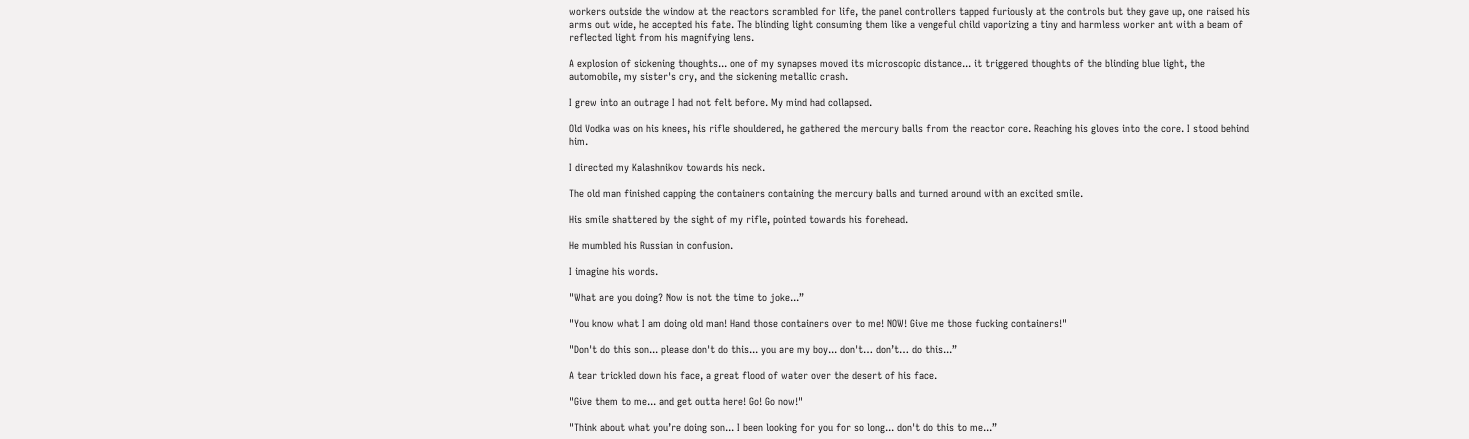workers outside the window at the reactors scrambled for life, the panel controllers tapped furiously at the controls but they gave up, one raised his arms out wide, he accepted his fate. The blinding light consuming them like a vengeful child vaporizing a tiny and harmless worker ant with a beam of reflected light from his magnifying lens.

A explosion of sickening thoughts... one of my synapses moved its microscopic distance... it triggered thoughts of the blinding blue light, the automobile, my sister's cry, and the sickening metallic crash.

I grew into an outrage I had not felt before. My mind had collapsed.

Old Vodka was on his knees, his rifle shouldered, he gathered the mercury balls from the reactor core. Reaching his gloves into the core. I stood behind him.

I directed my Kalashnikov towards his neck.

The old man finished capping the containers containing the mercury balls and turned around with an excited smile.

His smile shattered by the sight of my rifle, pointed towards his forehead.

He mumbled his Russian in confusion.

I imagine his words.

"What are you doing? Now is not the time to joke...”

"You know what I am doing old man! Hand those containers over to me! NOW! Give me those fucking containers!"

"Don't do this son... please don't do this... you are my boy... don't… don’t… do this...”

A tear trickled down his face, a great flood of water over the desert of his face.

"Give them to me... and get outta here! Go! Go now!"

"Think about what you’re doing son... I been looking for you for so long... don't do this to me...”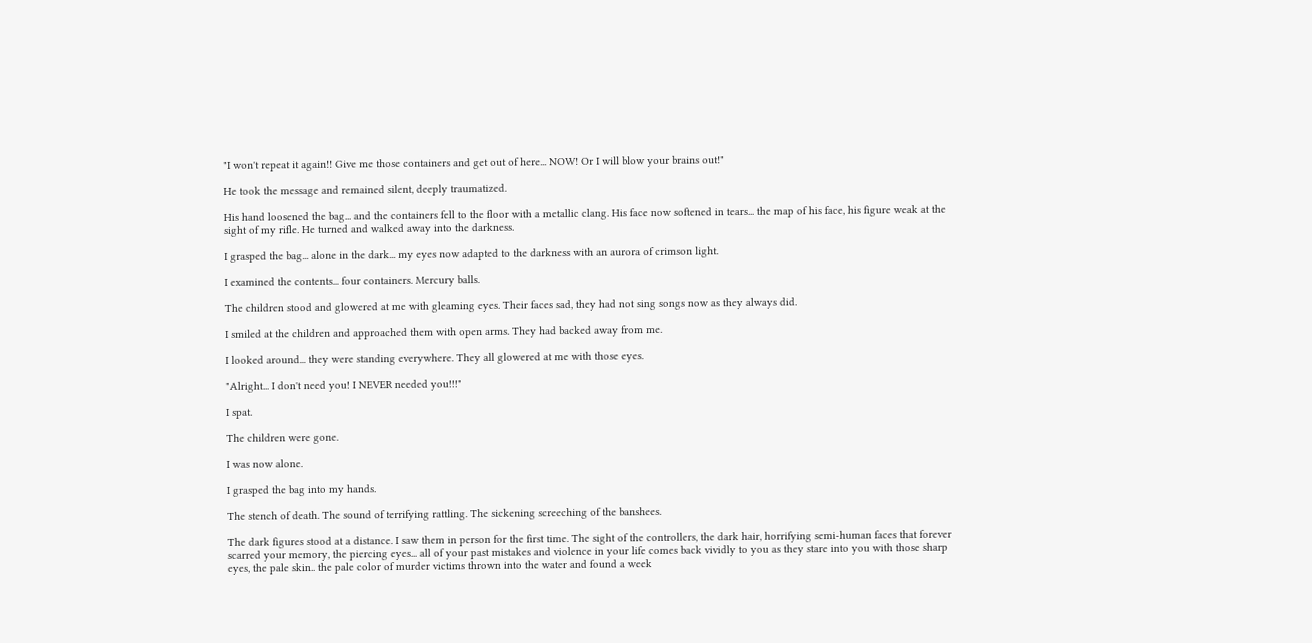"I won't repeat it again!! Give me those containers and get out of here... NOW! Or I will blow your brains out!"

He took the message and remained silent, deeply traumatized.

His hand loosened the bag... and the containers fell to the floor with a metallic clang. His face now softened in tears... the map of his face, his figure weak at the sight of my rifle. He turned and walked away into the darkness.

I grasped the bag... alone in the dark... my eyes now adapted to the darkness with an aurora of crimson light.

I examined the contents... four containers. Mercury balls.

The children stood and glowered at me with gleaming eyes. Their faces sad, they had not sing songs now as they always did.

I smiled at the children and approached them with open arms. They had backed away from me.

I looked around... they were standing everywhere. They all glowered at me with those eyes.

"Alright... I don't need you! I NEVER needed you!!!"

I spat.

The children were gone.

I was now alone.

I grasped the bag into my hands.

The stench of death. The sound of terrifying rattling. The sickening screeching of the banshees.

The dark figures stood at a distance. I saw them in person for the first time. The sight of the controllers, the dark hair, horrifying semi-human faces that forever scarred your memory, the piercing eyes... all of your past mistakes and violence in your life comes back vividly to you as they stare into you with those sharp eyes, the pale skin.. the pale color of murder victims thrown into the water and found a week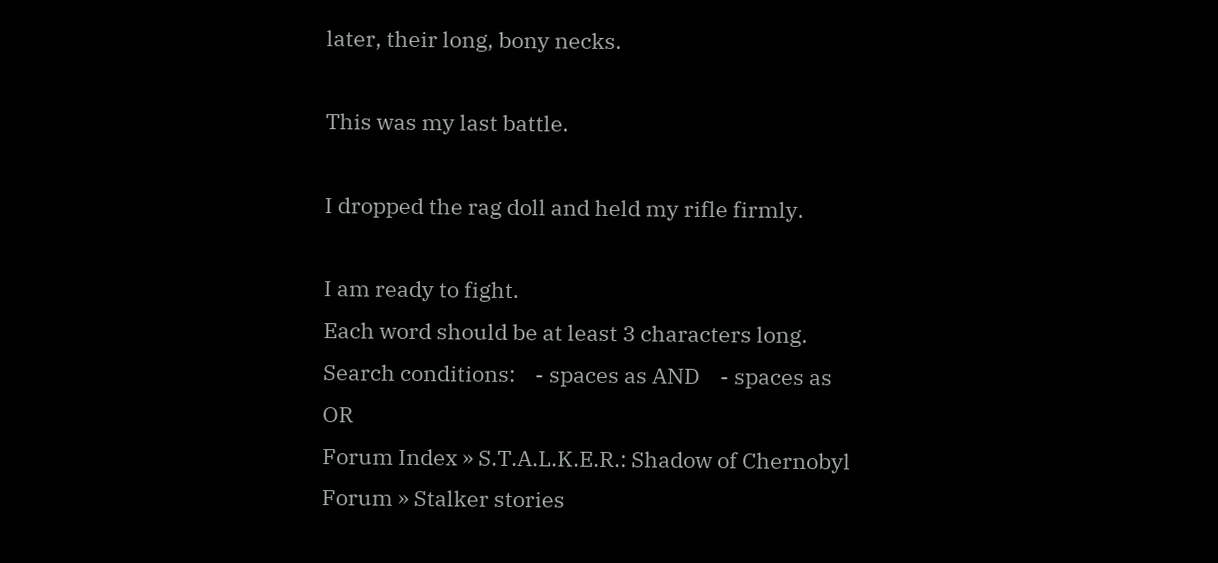later, their long, bony necks.

This was my last battle.

I dropped the rag doll and held my rifle firmly.

I am ready to fight.
Each word should be at least 3 characters long.
Search conditions:    - spaces as AND    - spaces as OR
Forum Index » S.T.A.L.K.E.R.: Shadow of Chernobyl Forum » Stalker stories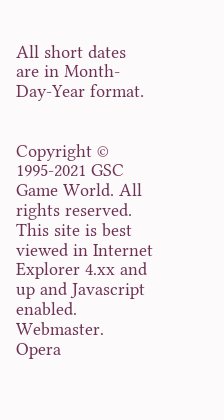All short dates are in Month-Day-Year format.


Copyright © 1995-2021 GSC Game World. All rights reserved.
This site is best viewed in Internet Explorer 4.xx and up and Javascript enabled. Webmaster.
Opera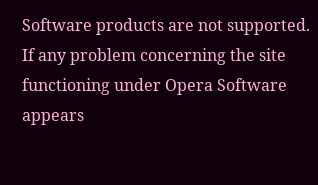Software products are not supported.
If any problem concerning the site functioning under Opera Software appears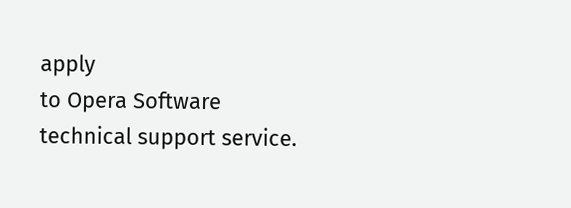apply
to Opera Software technical support service.